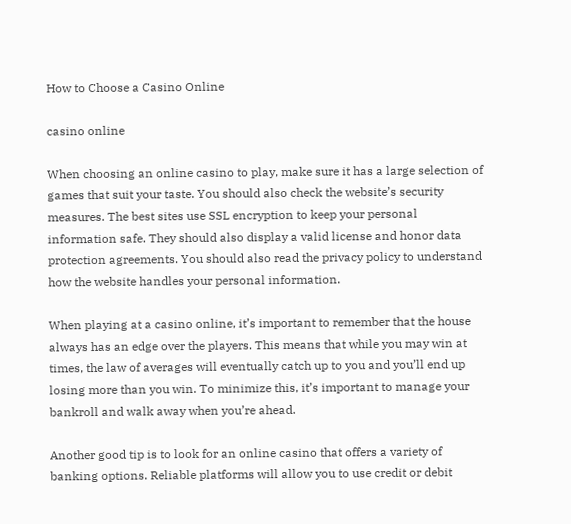How to Choose a Casino Online

casino online

When choosing an online casino to play, make sure it has a large selection of games that suit your taste. You should also check the website’s security measures. The best sites use SSL encryption to keep your personal information safe. They should also display a valid license and honor data protection agreements. You should also read the privacy policy to understand how the website handles your personal information.

When playing at a casino online, it’s important to remember that the house always has an edge over the players. This means that while you may win at times, the law of averages will eventually catch up to you and you’ll end up losing more than you win. To minimize this, it’s important to manage your bankroll and walk away when you’re ahead.

Another good tip is to look for an online casino that offers a variety of banking options. Reliable platforms will allow you to use credit or debit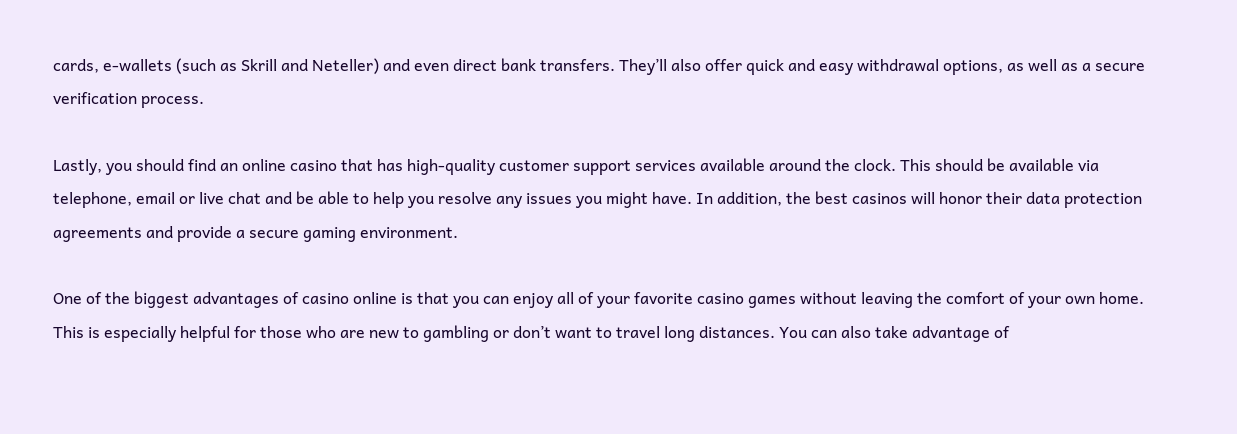cards, e-wallets (such as Skrill and Neteller) and even direct bank transfers. They’ll also offer quick and easy withdrawal options, as well as a secure verification process.

Lastly, you should find an online casino that has high-quality customer support services available around the clock. This should be available via telephone, email or live chat and be able to help you resolve any issues you might have. In addition, the best casinos will honor their data protection agreements and provide a secure gaming environment.

One of the biggest advantages of casino online is that you can enjoy all of your favorite casino games without leaving the comfort of your own home. This is especially helpful for those who are new to gambling or don’t want to travel long distances. You can also take advantage of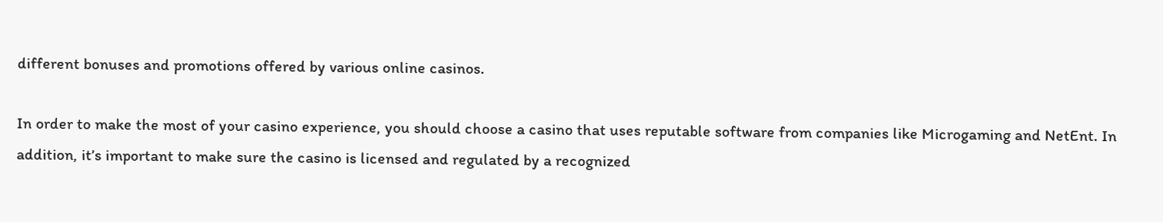different bonuses and promotions offered by various online casinos.

In order to make the most of your casino experience, you should choose a casino that uses reputable software from companies like Microgaming and NetEnt. In addition, it’s important to make sure the casino is licensed and regulated by a recognized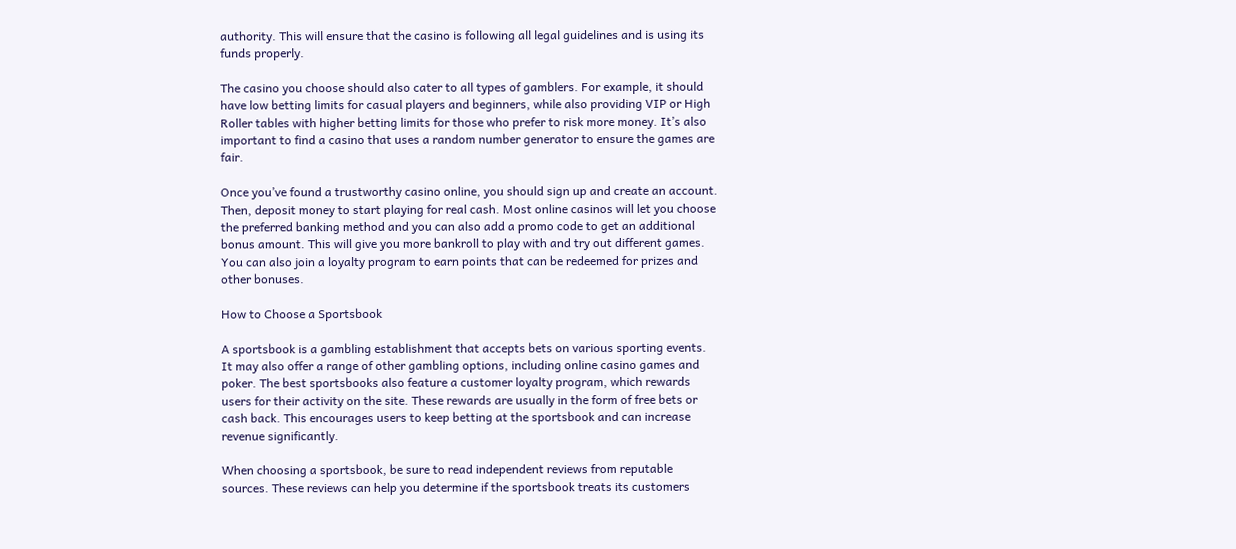authority. This will ensure that the casino is following all legal guidelines and is using its funds properly.

The casino you choose should also cater to all types of gamblers. For example, it should have low betting limits for casual players and beginners, while also providing VIP or High Roller tables with higher betting limits for those who prefer to risk more money. It’s also important to find a casino that uses a random number generator to ensure the games are fair.

Once you’ve found a trustworthy casino online, you should sign up and create an account. Then, deposit money to start playing for real cash. Most online casinos will let you choose the preferred banking method and you can also add a promo code to get an additional bonus amount. This will give you more bankroll to play with and try out different games. You can also join a loyalty program to earn points that can be redeemed for prizes and other bonuses.

How to Choose a Sportsbook

A sportsbook is a gambling establishment that accepts bets on various sporting events. It may also offer a range of other gambling options, including online casino games and poker. The best sportsbooks also feature a customer loyalty program, which rewards users for their activity on the site. These rewards are usually in the form of free bets or cash back. This encourages users to keep betting at the sportsbook and can increase revenue significantly.

When choosing a sportsbook, be sure to read independent reviews from reputable sources. These reviews can help you determine if the sportsbook treats its customers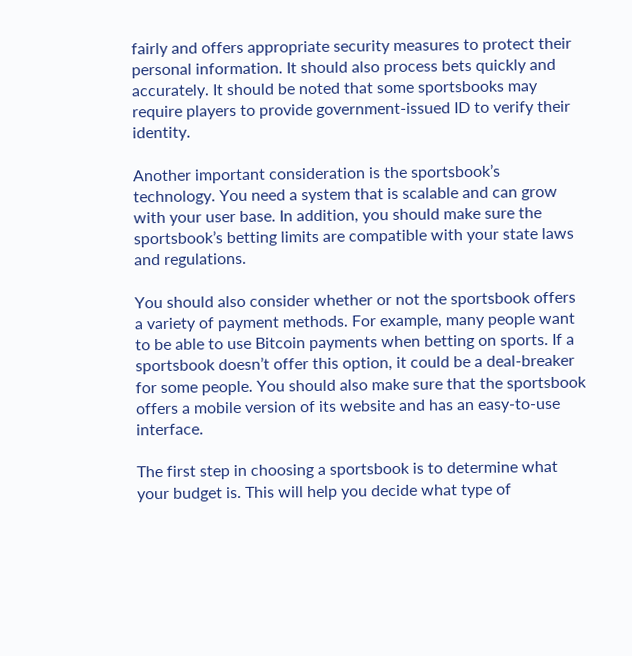fairly and offers appropriate security measures to protect their personal information. It should also process bets quickly and accurately. It should be noted that some sportsbooks may require players to provide government-issued ID to verify their identity.

Another important consideration is the sportsbook’s technology. You need a system that is scalable and can grow with your user base. In addition, you should make sure the sportsbook’s betting limits are compatible with your state laws and regulations.

You should also consider whether or not the sportsbook offers a variety of payment methods. For example, many people want to be able to use Bitcoin payments when betting on sports. If a sportsbook doesn’t offer this option, it could be a deal-breaker for some people. You should also make sure that the sportsbook offers a mobile version of its website and has an easy-to-use interface.

The first step in choosing a sportsbook is to determine what your budget is. This will help you decide what type of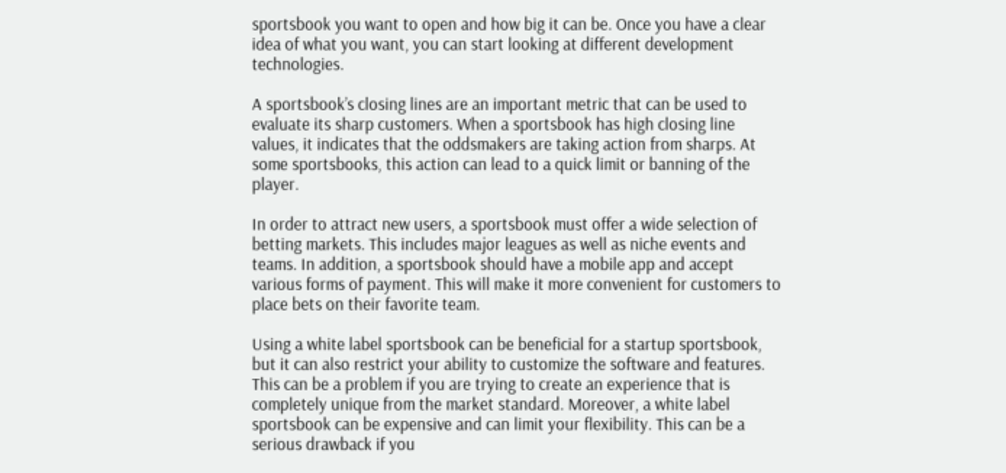sportsbook you want to open and how big it can be. Once you have a clear idea of what you want, you can start looking at different development technologies.

A sportsbook’s closing lines are an important metric that can be used to evaluate its sharp customers. When a sportsbook has high closing line values, it indicates that the oddsmakers are taking action from sharps. At some sportsbooks, this action can lead to a quick limit or banning of the player.

In order to attract new users, a sportsbook must offer a wide selection of betting markets. This includes major leagues as well as niche events and teams. In addition, a sportsbook should have a mobile app and accept various forms of payment. This will make it more convenient for customers to place bets on their favorite team.

Using a white label sportsbook can be beneficial for a startup sportsbook, but it can also restrict your ability to customize the software and features. This can be a problem if you are trying to create an experience that is completely unique from the market standard. Moreover, a white label sportsbook can be expensive and can limit your flexibility. This can be a serious drawback if you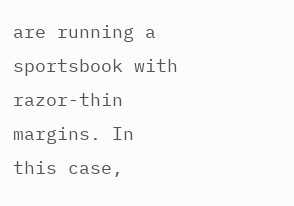are running a sportsbook with razor-thin margins. In this case,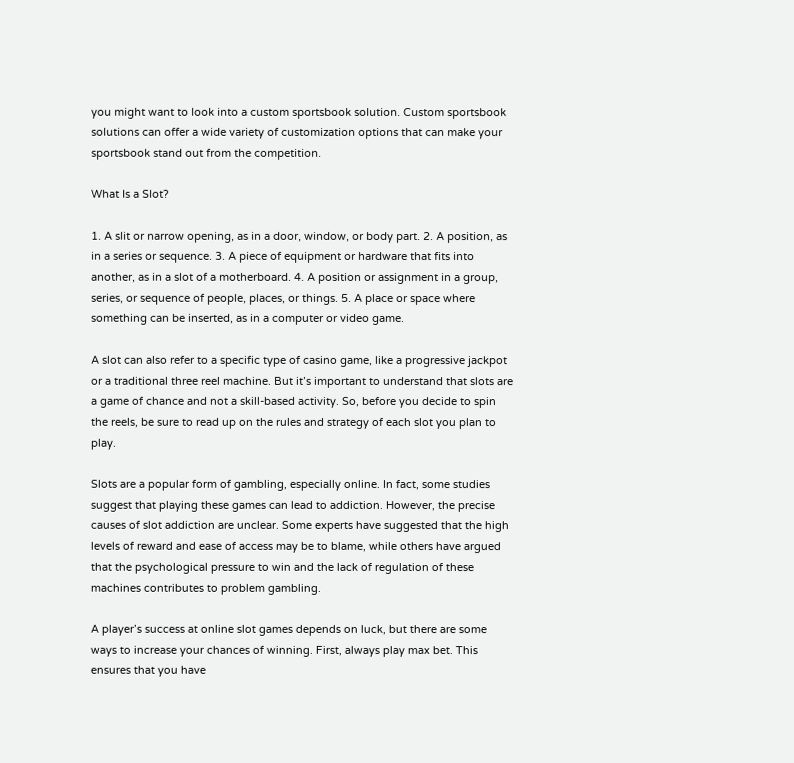you might want to look into a custom sportsbook solution. Custom sportsbook solutions can offer a wide variety of customization options that can make your sportsbook stand out from the competition.

What Is a Slot?

1. A slit or narrow opening, as in a door, window, or body part. 2. A position, as in a series or sequence. 3. A piece of equipment or hardware that fits into another, as in a slot of a motherboard. 4. A position or assignment in a group, series, or sequence of people, places, or things. 5. A place or space where something can be inserted, as in a computer or video game.

A slot can also refer to a specific type of casino game, like a progressive jackpot or a traditional three reel machine. But it’s important to understand that slots are a game of chance and not a skill-based activity. So, before you decide to spin the reels, be sure to read up on the rules and strategy of each slot you plan to play.

Slots are a popular form of gambling, especially online. In fact, some studies suggest that playing these games can lead to addiction. However, the precise causes of slot addiction are unclear. Some experts have suggested that the high levels of reward and ease of access may be to blame, while others have argued that the psychological pressure to win and the lack of regulation of these machines contributes to problem gambling.

A player’s success at online slot games depends on luck, but there are some ways to increase your chances of winning. First, always play max bet. This ensures that you have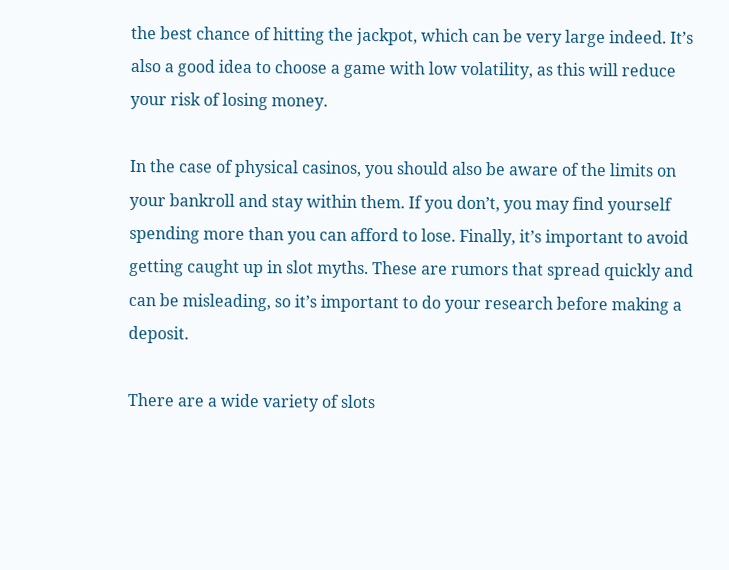the best chance of hitting the jackpot, which can be very large indeed. It’s also a good idea to choose a game with low volatility, as this will reduce your risk of losing money.

In the case of physical casinos, you should also be aware of the limits on your bankroll and stay within them. If you don’t, you may find yourself spending more than you can afford to lose. Finally, it’s important to avoid getting caught up in slot myths. These are rumors that spread quickly and can be misleading, so it’s important to do your research before making a deposit.

There are a wide variety of slots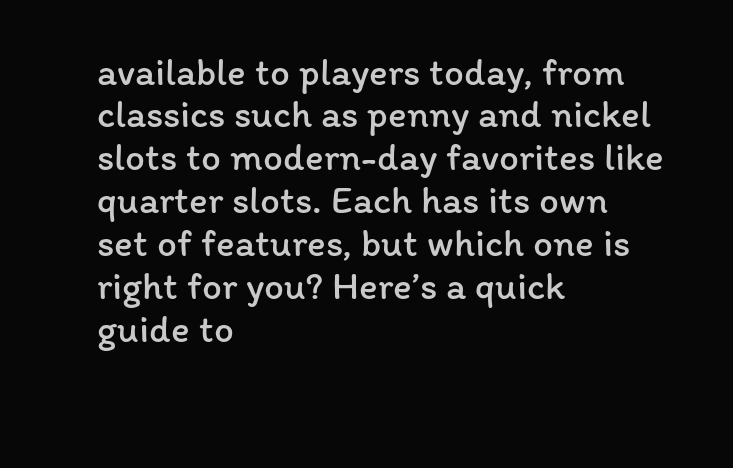available to players today, from classics such as penny and nickel slots to modern-day favorites like quarter slots. Each has its own set of features, but which one is right for you? Here’s a quick guide to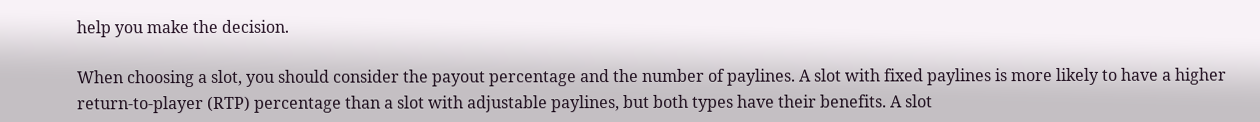help you make the decision.

When choosing a slot, you should consider the payout percentage and the number of paylines. A slot with fixed paylines is more likely to have a higher return-to-player (RTP) percentage than a slot with adjustable paylines, but both types have their benefits. A slot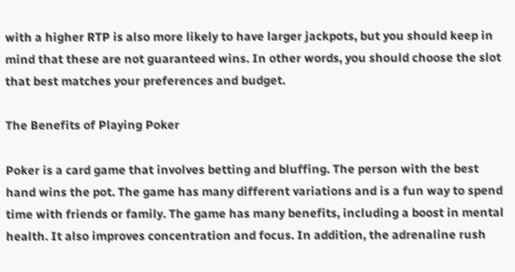with a higher RTP is also more likely to have larger jackpots, but you should keep in mind that these are not guaranteed wins. In other words, you should choose the slot that best matches your preferences and budget.

The Benefits of Playing Poker

Poker is a card game that involves betting and bluffing. The person with the best hand wins the pot. The game has many different variations and is a fun way to spend time with friends or family. The game has many benefits, including a boost in mental health. It also improves concentration and focus. In addition, the adrenaline rush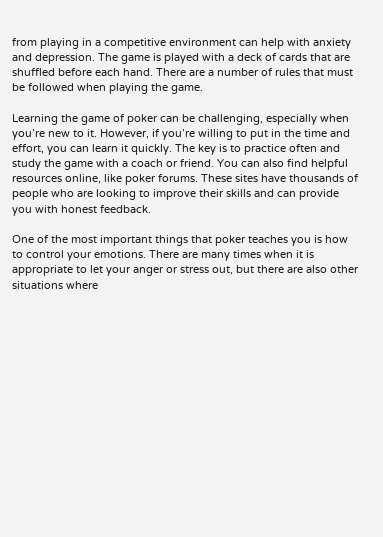from playing in a competitive environment can help with anxiety and depression. The game is played with a deck of cards that are shuffled before each hand. There are a number of rules that must be followed when playing the game.

Learning the game of poker can be challenging, especially when you’re new to it. However, if you’re willing to put in the time and effort, you can learn it quickly. The key is to practice often and study the game with a coach or friend. You can also find helpful resources online, like poker forums. These sites have thousands of people who are looking to improve their skills and can provide you with honest feedback.

One of the most important things that poker teaches you is how to control your emotions. There are many times when it is appropriate to let your anger or stress out, but there are also other situations where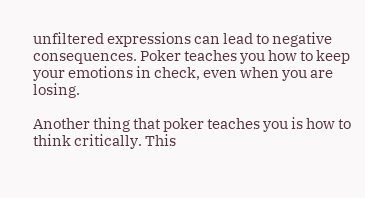unfiltered expressions can lead to negative consequences. Poker teaches you how to keep your emotions in check, even when you are losing.

Another thing that poker teaches you is how to think critically. This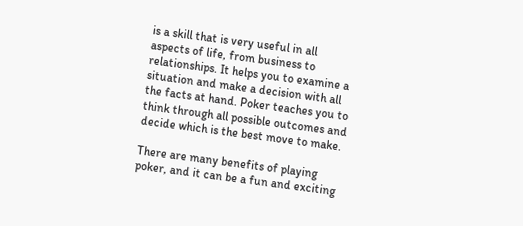is a skill that is very useful in all aspects of life, from business to relationships. It helps you to examine a situation and make a decision with all the facts at hand. Poker teaches you to think through all possible outcomes and decide which is the best move to make.

There are many benefits of playing poker, and it can be a fun and exciting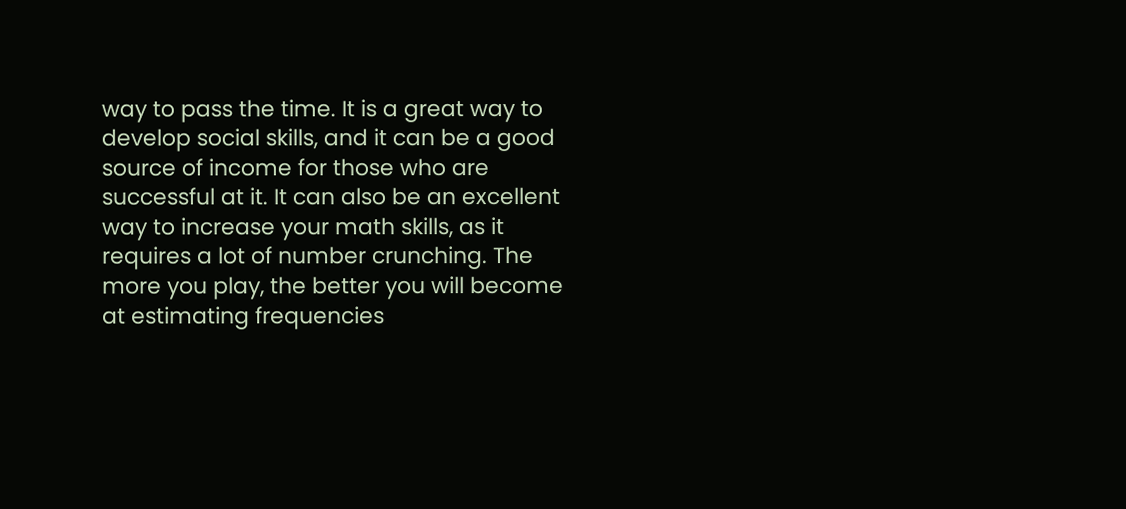way to pass the time. It is a great way to develop social skills, and it can be a good source of income for those who are successful at it. It can also be an excellent way to increase your math skills, as it requires a lot of number crunching. The more you play, the better you will become at estimating frequencies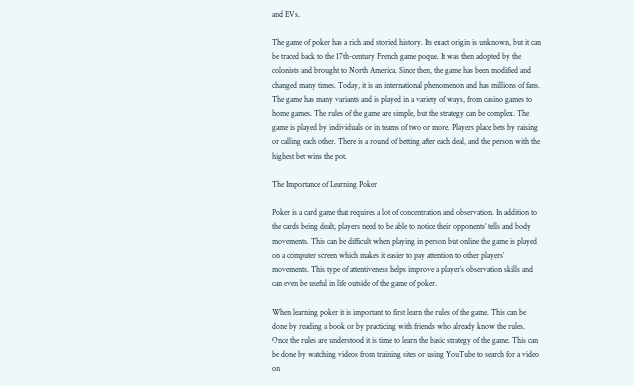and EVs.

The game of poker has a rich and storied history. Its exact origin is unknown, but it can be traced back to the 17th-century French game poque. It was then adopted by the colonists and brought to North America. Since then, the game has been modified and changed many times. Today, it is an international phenomenon and has millions of fans. The game has many variants and is played in a variety of ways, from casino games to home games. The rules of the game are simple, but the strategy can be complex. The game is played by individuals or in teams of two or more. Players place bets by raising or calling each other. There is a round of betting after each deal, and the person with the highest bet wins the pot.

The Importance of Learning Poker

Poker is a card game that requires a lot of concentration and observation. In addition to the cards being dealt, players need to be able to notice their opponents’ tells and body movements. This can be difficult when playing in person but online the game is played on a computer screen which makes it easier to pay attention to other players’ movements. This type of attentiveness helps improve a player’s observation skills and can even be useful in life outside of the game of poker.

When learning poker it is important to first learn the rules of the game. This can be done by reading a book or by practicing with friends who already know the rules. Once the rules are understood it is time to learn the basic strategy of the game. This can be done by watching videos from training sites or using YouTube to search for a video on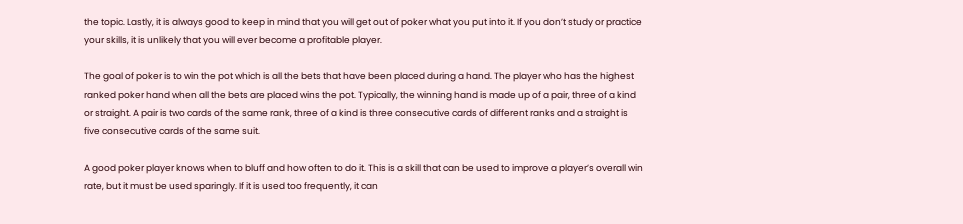the topic. Lastly, it is always good to keep in mind that you will get out of poker what you put into it. If you don’t study or practice your skills, it is unlikely that you will ever become a profitable player.

The goal of poker is to win the pot which is all the bets that have been placed during a hand. The player who has the highest ranked poker hand when all the bets are placed wins the pot. Typically, the winning hand is made up of a pair, three of a kind or straight. A pair is two cards of the same rank, three of a kind is three consecutive cards of different ranks and a straight is five consecutive cards of the same suit.

A good poker player knows when to bluff and how often to do it. This is a skill that can be used to improve a player’s overall win rate, but it must be used sparingly. If it is used too frequently, it can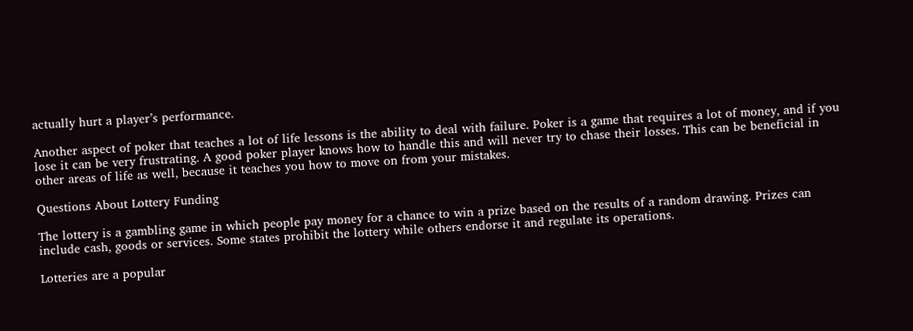actually hurt a player’s performance.

Another aspect of poker that teaches a lot of life lessons is the ability to deal with failure. Poker is a game that requires a lot of money, and if you lose it can be very frustrating. A good poker player knows how to handle this and will never try to chase their losses. This can be beneficial in other areas of life as well, because it teaches you how to move on from your mistakes.

Questions About Lottery Funding

The lottery is a gambling game in which people pay money for a chance to win a prize based on the results of a random drawing. Prizes can include cash, goods or services. Some states prohibit the lottery while others endorse it and regulate its operations.

Lotteries are a popular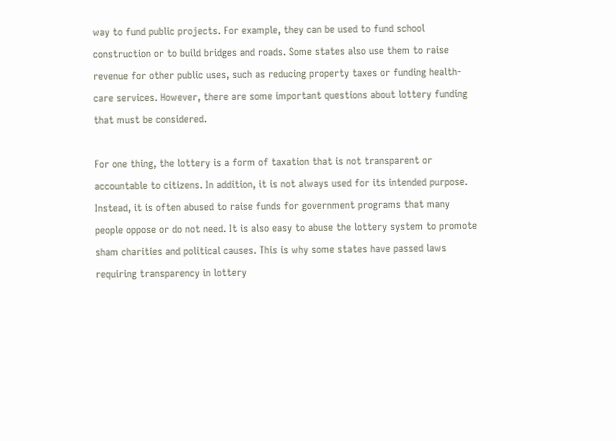way to fund public projects. For example, they can be used to fund school construction or to build bridges and roads. Some states also use them to raise revenue for other public uses, such as reducing property taxes or funding health-care services. However, there are some important questions about lottery funding that must be considered.

For one thing, the lottery is a form of taxation that is not transparent or accountable to citizens. In addition, it is not always used for its intended purpose. Instead, it is often abused to raise funds for government programs that many people oppose or do not need. It is also easy to abuse the lottery system to promote sham charities and political causes. This is why some states have passed laws requiring transparency in lottery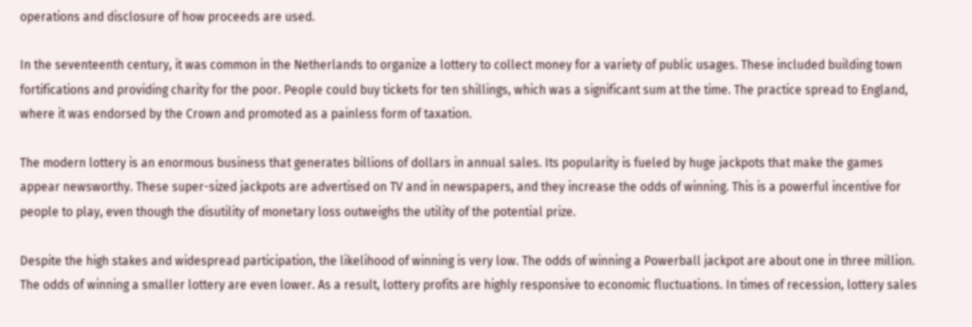operations and disclosure of how proceeds are used.

In the seventeenth century, it was common in the Netherlands to organize a lottery to collect money for a variety of public usages. These included building town fortifications and providing charity for the poor. People could buy tickets for ten shillings, which was a significant sum at the time. The practice spread to England, where it was endorsed by the Crown and promoted as a painless form of taxation.

The modern lottery is an enormous business that generates billions of dollars in annual sales. Its popularity is fueled by huge jackpots that make the games appear newsworthy. These super-sized jackpots are advertised on TV and in newspapers, and they increase the odds of winning. This is a powerful incentive for people to play, even though the disutility of monetary loss outweighs the utility of the potential prize.

Despite the high stakes and widespread participation, the likelihood of winning is very low. The odds of winning a Powerball jackpot are about one in three million. The odds of winning a smaller lottery are even lower. As a result, lottery profits are highly responsive to economic fluctuations. In times of recession, lottery sales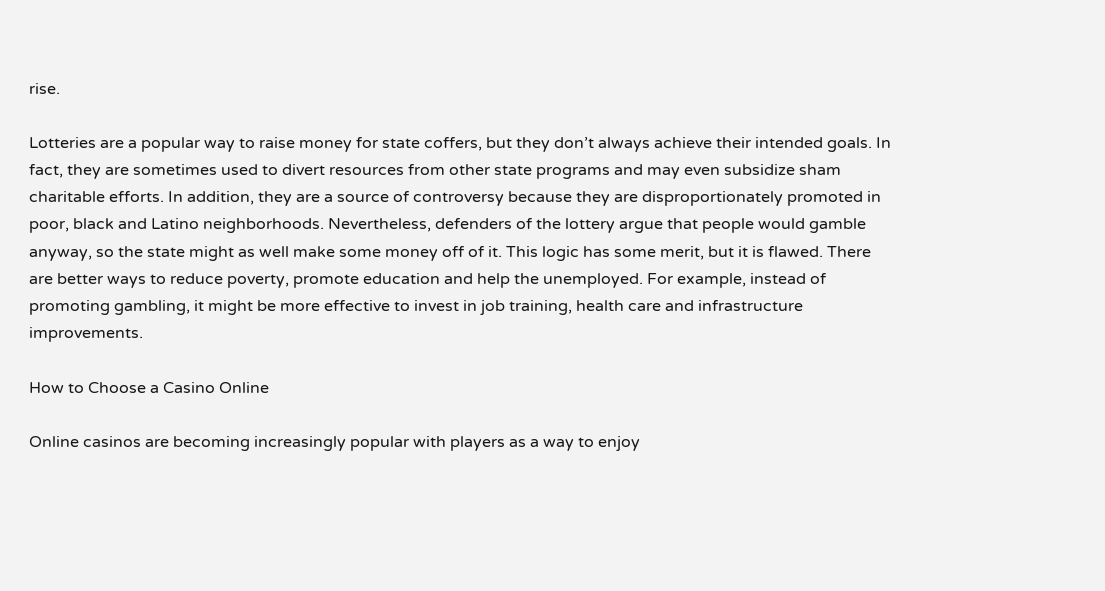rise.

Lotteries are a popular way to raise money for state coffers, but they don’t always achieve their intended goals. In fact, they are sometimes used to divert resources from other state programs and may even subsidize sham charitable efforts. In addition, they are a source of controversy because they are disproportionately promoted in poor, black and Latino neighborhoods. Nevertheless, defenders of the lottery argue that people would gamble anyway, so the state might as well make some money off of it. This logic has some merit, but it is flawed. There are better ways to reduce poverty, promote education and help the unemployed. For example, instead of promoting gambling, it might be more effective to invest in job training, health care and infrastructure improvements.

How to Choose a Casino Online

Online casinos are becoming increasingly popular with players as a way to enjoy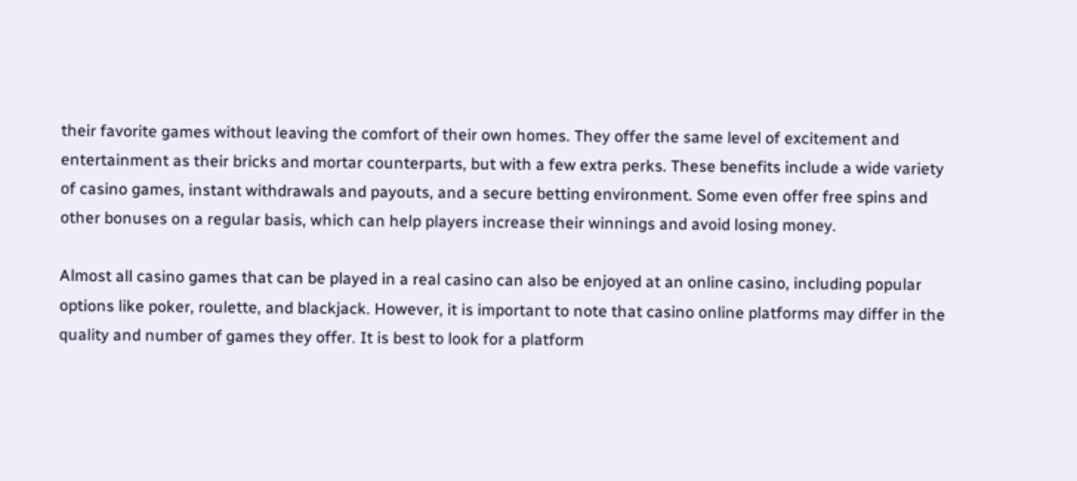their favorite games without leaving the comfort of their own homes. They offer the same level of excitement and entertainment as their bricks and mortar counterparts, but with a few extra perks. These benefits include a wide variety of casino games, instant withdrawals and payouts, and a secure betting environment. Some even offer free spins and other bonuses on a regular basis, which can help players increase their winnings and avoid losing money.

Almost all casino games that can be played in a real casino can also be enjoyed at an online casino, including popular options like poker, roulette, and blackjack. However, it is important to note that casino online platforms may differ in the quality and number of games they offer. It is best to look for a platform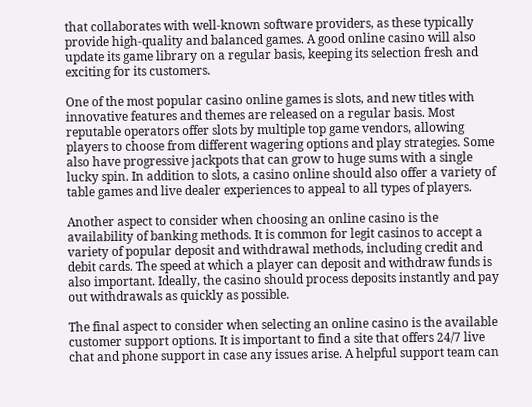that collaborates with well-known software providers, as these typically provide high-quality and balanced games. A good online casino will also update its game library on a regular basis, keeping its selection fresh and exciting for its customers.

One of the most popular casino online games is slots, and new titles with innovative features and themes are released on a regular basis. Most reputable operators offer slots by multiple top game vendors, allowing players to choose from different wagering options and play strategies. Some also have progressive jackpots that can grow to huge sums with a single lucky spin. In addition to slots, a casino online should also offer a variety of table games and live dealer experiences to appeal to all types of players.

Another aspect to consider when choosing an online casino is the availability of banking methods. It is common for legit casinos to accept a variety of popular deposit and withdrawal methods, including credit and debit cards. The speed at which a player can deposit and withdraw funds is also important. Ideally, the casino should process deposits instantly and pay out withdrawals as quickly as possible.

The final aspect to consider when selecting an online casino is the available customer support options. It is important to find a site that offers 24/7 live chat and phone support in case any issues arise. A helpful support team can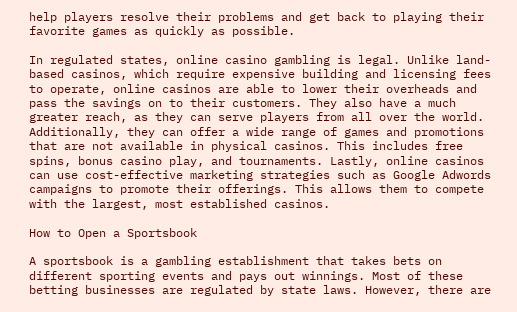help players resolve their problems and get back to playing their favorite games as quickly as possible.

In regulated states, online casino gambling is legal. Unlike land-based casinos, which require expensive building and licensing fees to operate, online casinos are able to lower their overheads and pass the savings on to their customers. They also have a much greater reach, as they can serve players from all over the world. Additionally, they can offer a wide range of games and promotions that are not available in physical casinos. This includes free spins, bonus casino play, and tournaments. Lastly, online casinos can use cost-effective marketing strategies such as Google Adwords campaigns to promote their offerings. This allows them to compete with the largest, most established casinos.

How to Open a Sportsbook

A sportsbook is a gambling establishment that takes bets on different sporting events and pays out winnings. Most of these betting businesses are regulated by state laws. However, there are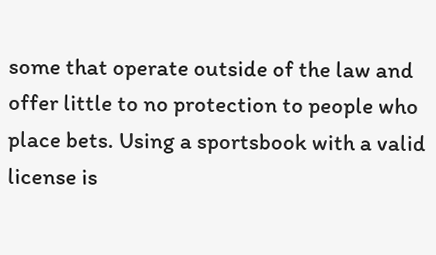some that operate outside of the law and offer little to no protection to people who place bets. Using a sportsbook with a valid license is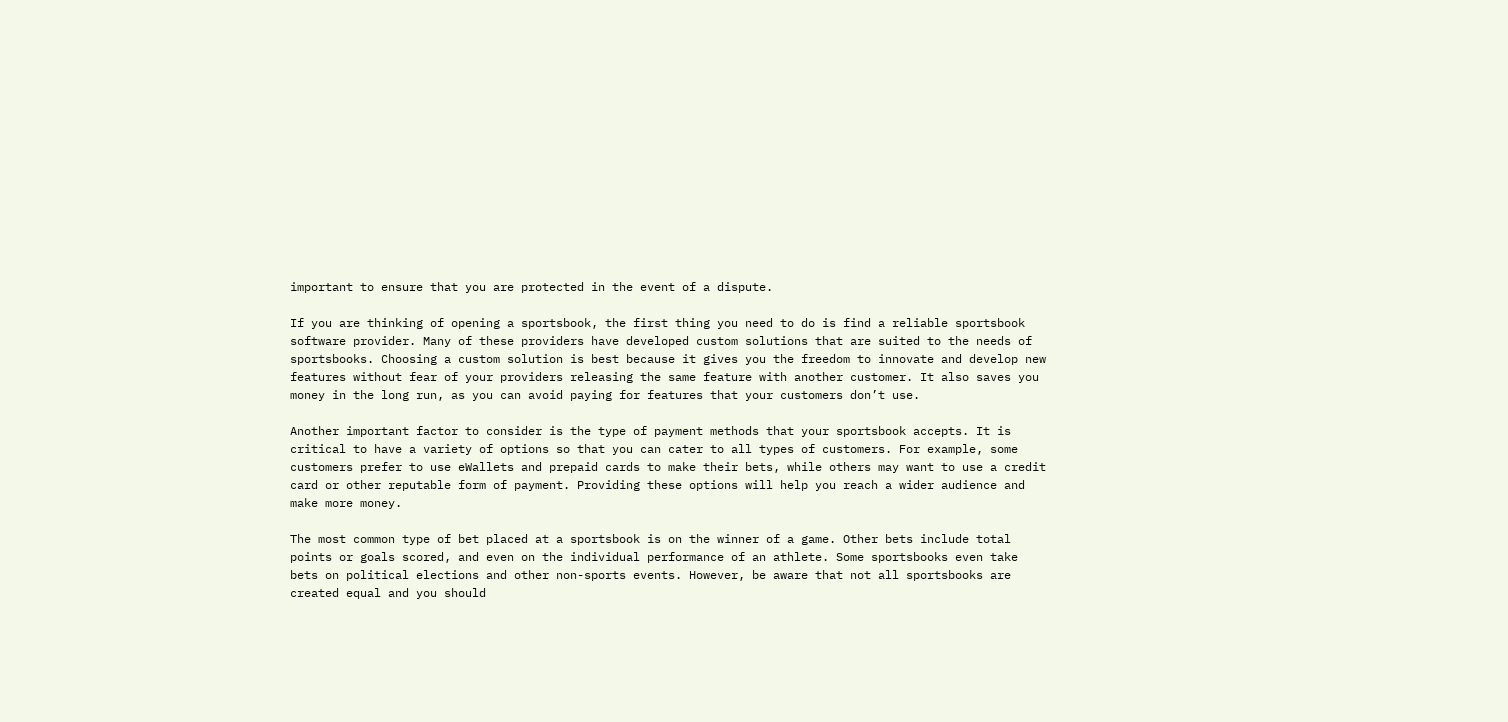important to ensure that you are protected in the event of a dispute.

If you are thinking of opening a sportsbook, the first thing you need to do is find a reliable sportsbook software provider. Many of these providers have developed custom solutions that are suited to the needs of sportsbooks. Choosing a custom solution is best because it gives you the freedom to innovate and develop new features without fear of your providers releasing the same feature with another customer. It also saves you money in the long run, as you can avoid paying for features that your customers don’t use.

Another important factor to consider is the type of payment methods that your sportsbook accepts. It is critical to have a variety of options so that you can cater to all types of customers. For example, some customers prefer to use eWallets and prepaid cards to make their bets, while others may want to use a credit card or other reputable form of payment. Providing these options will help you reach a wider audience and make more money.

The most common type of bet placed at a sportsbook is on the winner of a game. Other bets include total points or goals scored, and even on the individual performance of an athlete. Some sportsbooks even take bets on political elections and other non-sports events. However, be aware that not all sportsbooks are created equal and you should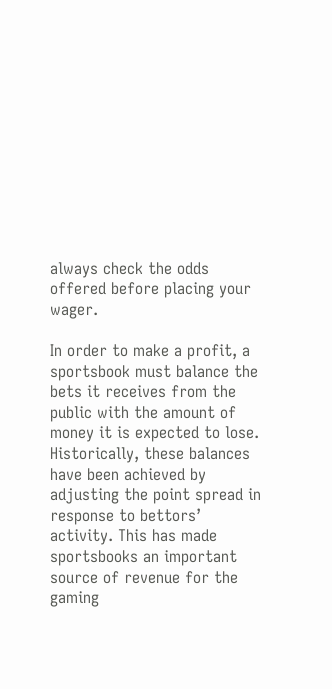always check the odds offered before placing your wager.

In order to make a profit, a sportsbook must balance the bets it receives from the public with the amount of money it is expected to lose. Historically, these balances have been achieved by adjusting the point spread in response to bettors’ activity. This has made sportsbooks an important source of revenue for the gaming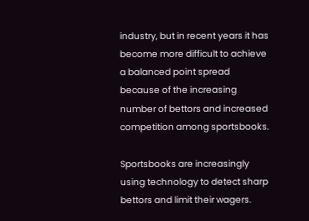industry, but in recent years it has become more difficult to achieve a balanced point spread because of the increasing number of bettors and increased competition among sportsbooks.

Sportsbooks are increasingly using technology to detect sharp bettors and limit their wagers.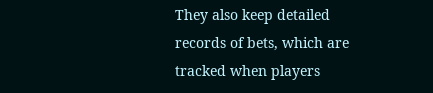They also keep detailed records of bets, which are tracked when players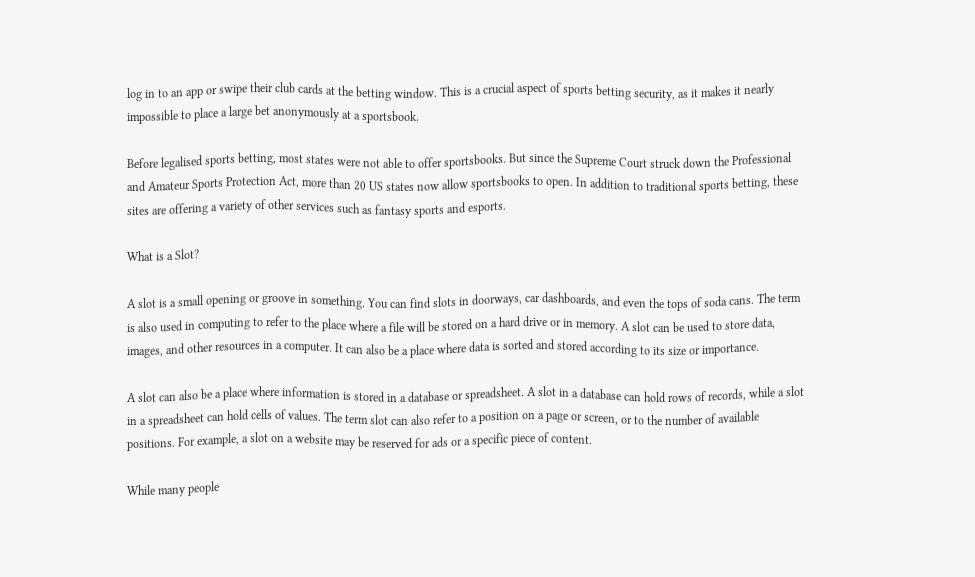log in to an app or swipe their club cards at the betting window. This is a crucial aspect of sports betting security, as it makes it nearly impossible to place a large bet anonymously at a sportsbook.

Before legalised sports betting, most states were not able to offer sportsbooks. But since the Supreme Court struck down the Professional and Amateur Sports Protection Act, more than 20 US states now allow sportsbooks to open. In addition to traditional sports betting, these sites are offering a variety of other services such as fantasy sports and esports.

What is a Slot?

A slot is a small opening or groove in something. You can find slots in doorways, car dashboards, and even the tops of soda cans. The term is also used in computing to refer to the place where a file will be stored on a hard drive or in memory. A slot can be used to store data, images, and other resources in a computer. It can also be a place where data is sorted and stored according to its size or importance.

A slot can also be a place where information is stored in a database or spreadsheet. A slot in a database can hold rows of records, while a slot in a spreadsheet can hold cells of values. The term slot can also refer to a position on a page or screen, or to the number of available positions. For example, a slot on a website may be reserved for ads or a specific piece of content.

While many people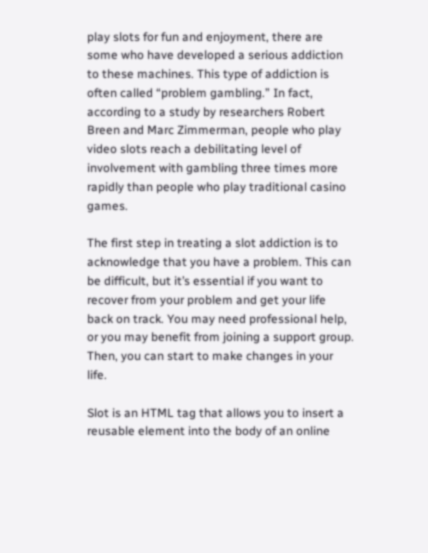play slots for fun and enjoyment, there are some who have developed a serious addiction to these machines. This type of addiction is often called “problem gambling.” In fact, according to a study by researchers Robert Breen and Marc Zimmerman, people who play video slots reach a debilitating level of involvement with gambling three times more rapidly than people who play traditional casino games.

The first step in treating a slot addiction is to acknowledge that you have a problem. This can be difficult, but it’s essential if you want to recover from your problem and get your life back on track. You may need professional help, or you may benefit from joining a support group. Then, you can start to make changes in your life.

Slot is an HTML tag that allows you to insert a reusable element into the body of an online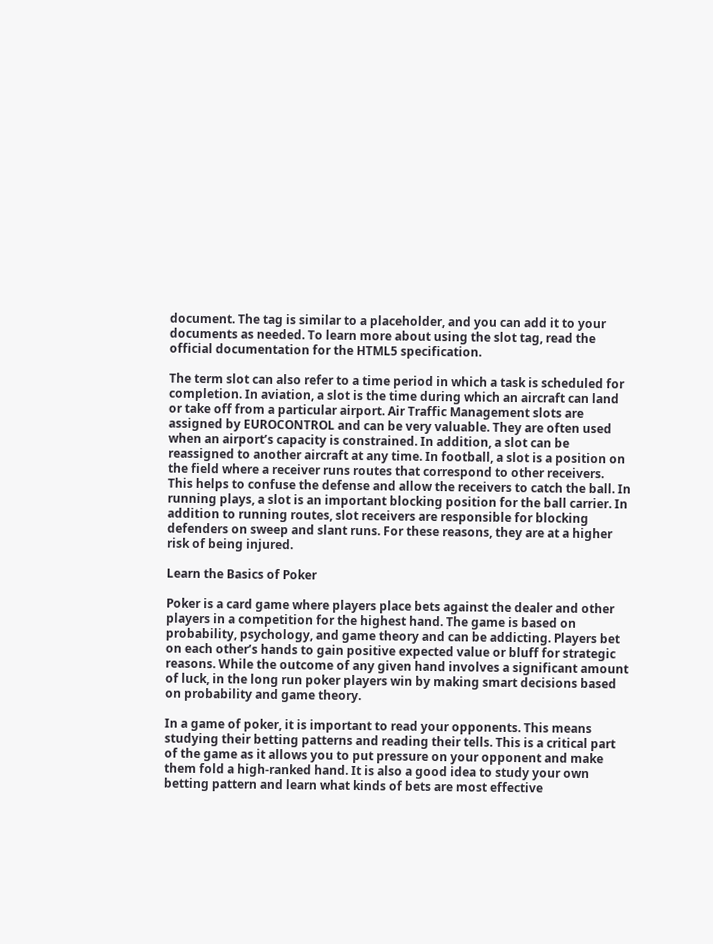document. The tag is similar to a placeholder, and you can add it to your documents as needed. To learn more about using the slot tag, read the official documentation for the HTML5 specification.

The term slot can also refer to a time period in which a task is scheduled for completion. In aviation, a slot is the time during which an aircraft can land or take off from a particular airport. Air Traffic Management slots are assigned by EUROCONTROL and can be very valuable. They are often used when an airport’s capacity is constrained. In addition, a slot can be reassigned to another aircraft at any time. In football, a slot is a position on the field where a receiver runs routes that correspond to other receivers. This helps to confuse the defense and allow the receivers to catch the ball. In running plays, a slot is an important blocking position for the ball carrier. In addition to running routes, slot receivers are responsible for blocking defenders on sweep and slant runs. For these reasons, they are at a higher risk of being injured.

Learn the Basics of Poker

Poker is a card game where players place bets against the dealer and other players in a competition for the highest hand. The game is based on probability, psychology, and game theory and can be addicting. Players bet on each other’s hands to gain positive expected value or bluff for strategic reasons. While the outcome of any given hand involves a significant amount of luck, in the long run poker players win by making smart decisions based on probability and game theory.

In a game of poker, it is important to read your opponents. This means studying their betting patterns and reading their tells. This is a critical part of the game as it allows you to put pressure on your opponent and make them fold a high-ranked hand. It is also a good idea to study your own betting pattern and learn what kinds of bets are most effective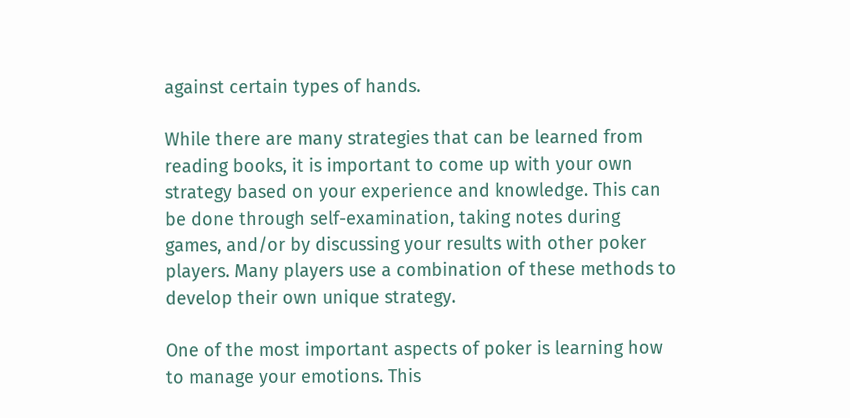against certain types of hands.

While there are many strategies that can be learned from reading books, it is important to come up with your own strategy based on your experience and knowledge. This can be done through self-examination, taking notes during games, and/or by discussing your results with other poker players. Many players use a combination of these methods to develop their own unique strategy.

One of the most important aspects of poker is learning how to manage your emotions. This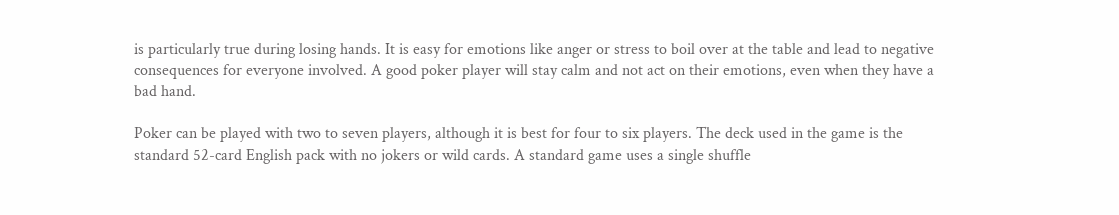is particularly true during losing hands. It is easy for emotions like anger or stress to boil over at the table and lead to negative consequences for everyone involved. A good poker player will stay calm and not act on their emotions, even when they have a bad hand.

Poker can be played with two to seven players, although it is best for four to six players. The deck used in the game is the standard 52-card English pack with no jokers or wild cards. A standard game uses a single shuffle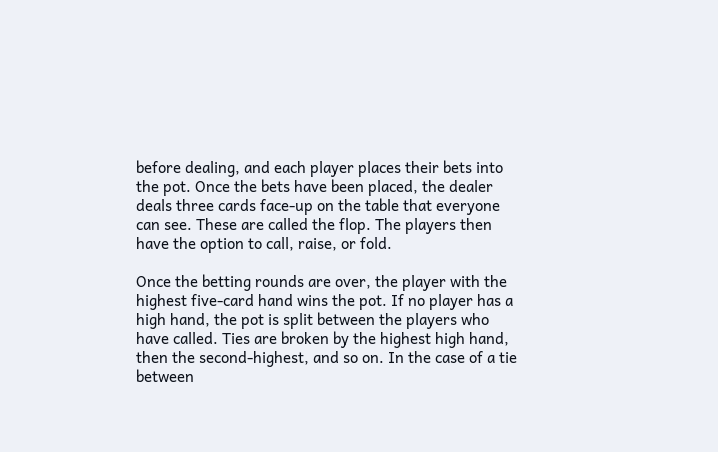before dealing, and each player places their bets into the pot. Once the bets have been placed, the dealer deals three cards face-up on the table that everyone can see. These are called the flop. The players then have the option to call, raise, or fold.

Once the betting rounds are over, the player with the highest five-card hand wins the pot. If no player has a high hand, the pot is split between the players who have called. Ties are broken by the highest high hand, then the second-highest, and so on. In the case of a tie between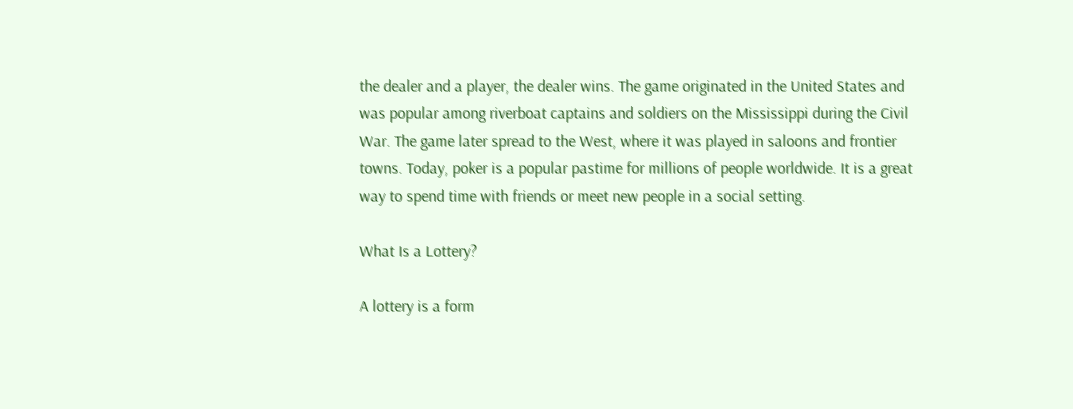the dealer and a player, the dealer wins. The game originated in the United States and was popular among riverboat captains and soldiers on the Mississippi during the Civil War. The game later spread to the West, where it was played in saloons and frontier towns. Today, poker is a popular pastime for millions of people worldwide. It is a great way to spend time with friends or meet new people in a social setting.

What Is a Lottery?

A lottery is a form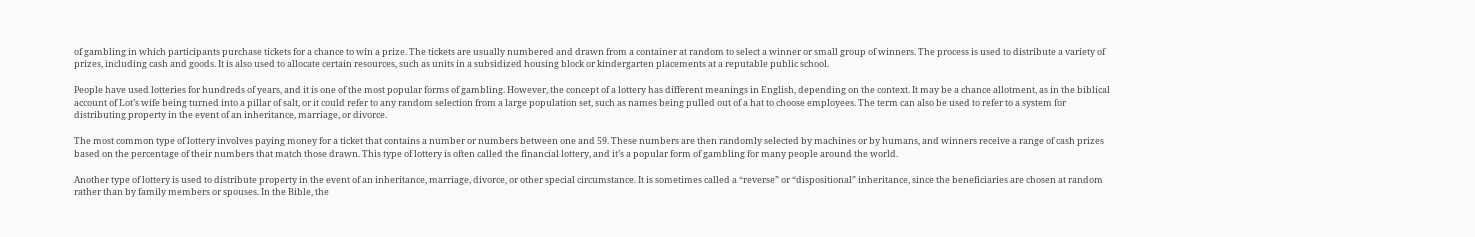of gambling in which participants purchase tickets for a chance to win a prize. The tickets are usually numbered and drawn from a container at random to select a winner or small group of winners. The process is used to distribute a variety of prizes, including cash and goods. It is also used to allocate certain resources, such as units in a subsidized housing block or kindergarten placements at a reputable public school.

People have used lotteries for hundreds of years, and it is one of the most popular forms of gambling. However, the concept of a lottery has different meanings in English, depending on the context. It may be a chance allotment, as in the biblical account of Lot’s wife being turned into a pillar of salt, or it could refer to any random selection from a large population set, such as names being pulled out of a hat to choose employees. The term can also be used to refer to a system for distributing property in the event of an inheritance, marriage, or divorce.

The most common type of lottery involves paying money for a ticket that contains a number or numbers between one and 59. These numbers are then randomly selected by machines or by humans, and winners receive a range of cash prizes based on the percentage of their numbers that match those drawn. This type of lottery is often called the financial lottery, and it’s a popular form of gambling for many people around the world.

Another type of lottery is used to distribute property in the event of an inheritance, marriage, divorce, or other special circumstance. It is sometimes called a “reverse” or “dispositional” inheritance, since the beneficiaries are chosen at random rather than by family members or spouses. In the Bible, the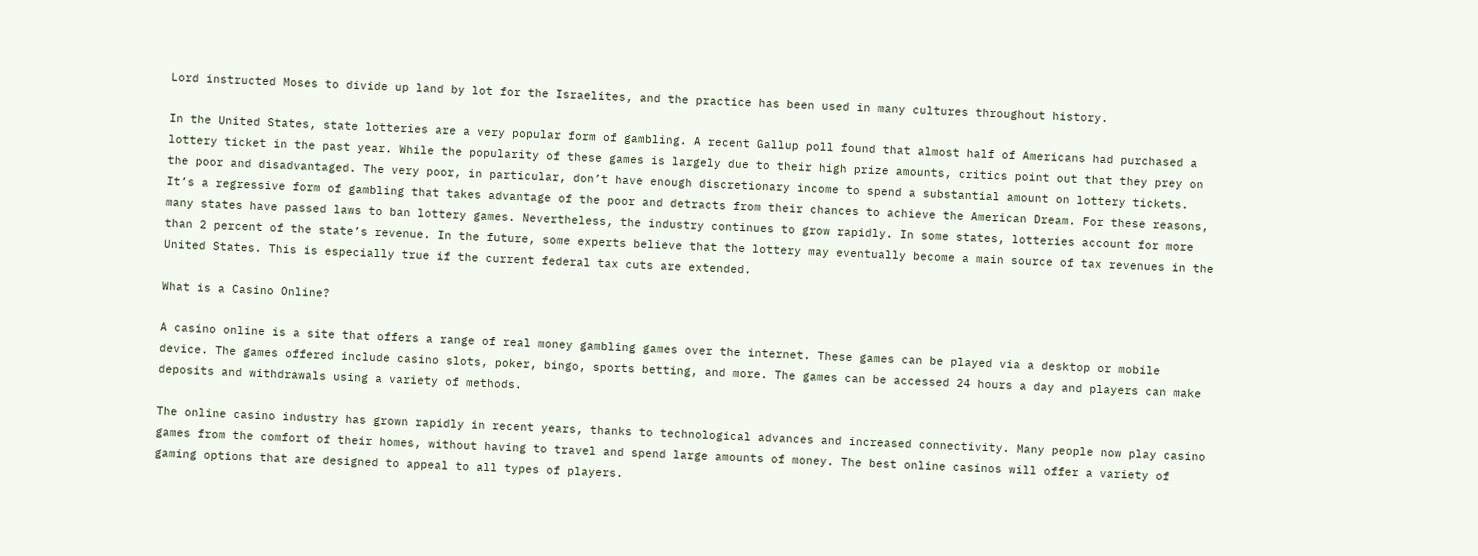Lord instructed Moses to divide up land by lot for the Israelites, and the practice has been used in many cultures throughout history.

In the United States, state lotteries are a very popular form of gambling. A recent Gallup poll found that almost half of Americans had purchased a lottery ticket in the past year. While the popularity of these games is largely due to their high prize amounts, critics point out that they prey on the poor and disadvantaged. The very poor, in particular, don’t have enough discretionary income to spend a substantial amount on lottery tickets. It’s a regressive form of gambling that takes advantage of the poor and detracts from their chances to achieve the American Dream. For these reasons, many states have passed laws to ban lottery games. Nevertheless, the industry continues to grow rapidly. In some states, lotteries account for more than 2 percent of the state’s revenue. In the future, some experts believe that the lottery may eventually become a main source of tax revenues in the United States. This is especially true if the current federal tax cuts are extended.

What is a Casino Online?

A casino online is a site that offers a range of real money gambling games over the internet. These games can be played via a desktop or mobile device. The games offered include casino slots, poker, bingo, sports betting, and more. The games can be accessed 24 hours a day and players can make deposits and withdrawals using a variety of methods.

The online casino industry has grown rapidly in recent years, thanks to technological advances and increased connectivity. Many people now play casino games from the comfort of their homes, without having to travel and spend large amounts of money. The best online casinos will offer a variety of gaming options that are designed to appeal to all types of players.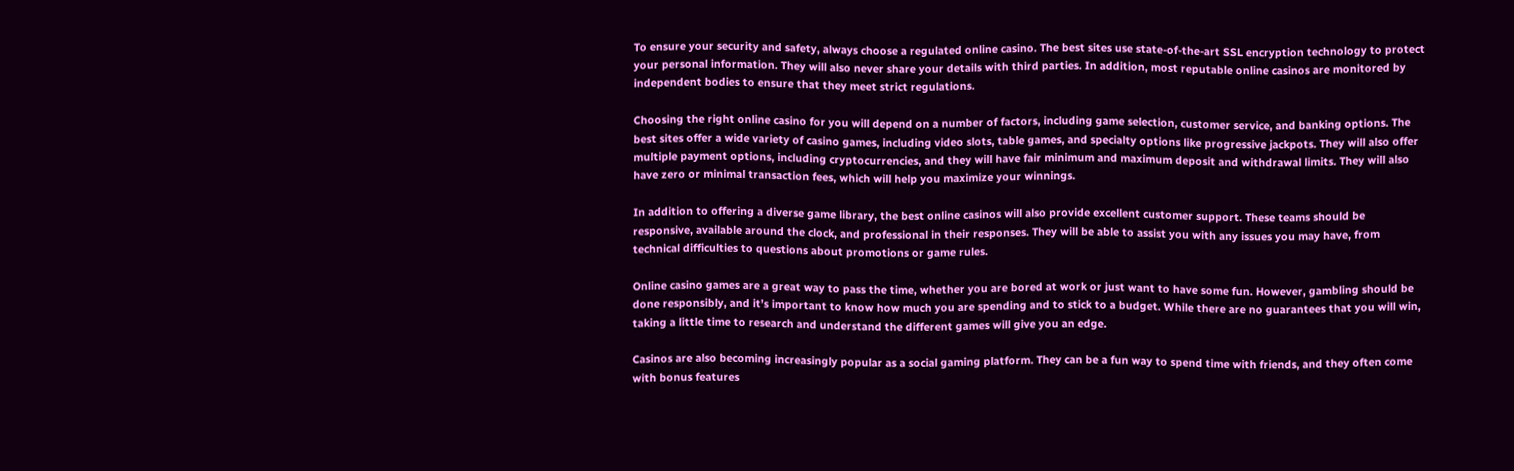To ensure your security and safety, always choose a regulated online casino. The best sites use state-of-the-art SSL encryption technology to protect your personal information. They will also never share your details with third parties. In addition, most reputable online casinos are monitored by independent bodies to ensure that they meet strict regulations.

Choosing the right online casino for you will depend on a number of factors, including game selection, customer service, and banking options. The best sites offer a wide variety of casino games, including video slots, table games, and specialty options like progressive jackpots. They will also offer multiple payment options, including cryptocurrencies, and they will have fair minimum and maximum deposit and withdrawal limits. They will also have zero or minimal transaction fees, which will help you maximize your winnings.

In addition to offering a diverse game library, the best online casinos will also provide excellent customer support. These teams should be responsive, available around the clock, and professional in their responses. They will be able to assist you with any issues you may have, from technical difficulties to questions about promotions or game rules.

Online casino games are a great way to pass the time, whether you are bored at work or just want to have some fun. However, gambling should be done responsibly, and it’s important to know how much you are spending and to stick to a budget. While there are no guarantees that you will win, taking a little time to research and understand the different games will give you an edge.

Casinos are also becoming increasingly popular as a social gaming platform. They can be a fun way to spend time with friends, and they often come with bonus features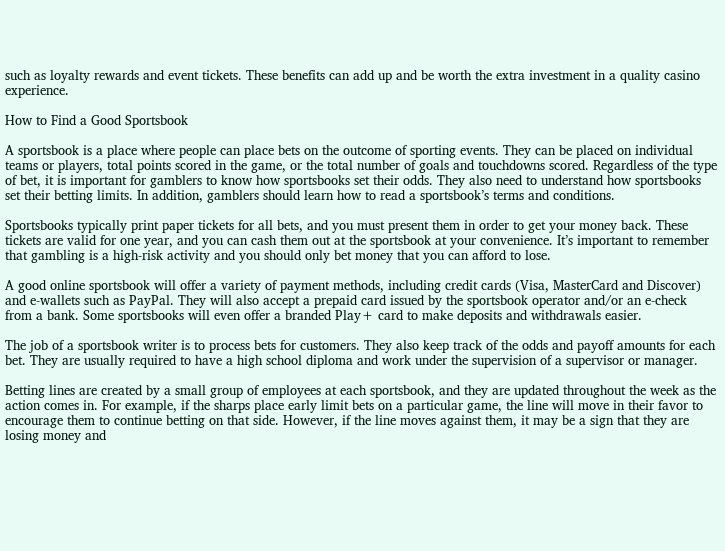such as loyalty rewards and event tickets. These benefits can add up and be worth the extra investment in a quality casino experience.

How to Find a Good Sportsbook

A sportsbook is a place where people can place bets on the outcome of sporting events. They can be placed on individual teams or players, total points scored in the game, or the total number of goals and touchdowns scored. Regardless of the type of bet, it is important for gamblers to know how sportsbooks set their odds. They also need to understand how sportsbooks set their betting limits. In addition, gamblers should learn how to read a sportsbook’s terms and conditions.

Sportsbooks typically print paper tickets for all bets, and you must present them in order to get your money back. These tickets are valid for one year, and you can cash them out at the sportsbook at your convenience. It’s important to remember that gambling is a high-risk activity and you should only bet money that you can afford to lose.

A good online sportsbook will offer a variety of payment methods, including credit cards (Visa, MasterCard and Discover) and e-wallets such as PayPal. They will also accept a prepaid card issued by the sportsbook operator and/or an e-check from a bank. Some sportsbooks will even offer a branded Play+ card to make deposits and withdrawals easier.

The job of a sportsbook writer is to process bets for customers. They also keep track of the odds and payoff amounts for each bet. They are usually required to have a high school diploma and work under the supervision of a supervisor or manager.

Betting lines are created by a small group of employees at each sportsbook, and they are updated throughout the week as the action comes in. For example, if the sharps place early limit bets on a particular game, the line will move in their favor to encourage them to continue betting on that side. However, if the line moves against them, it may be a sign that they are losing money and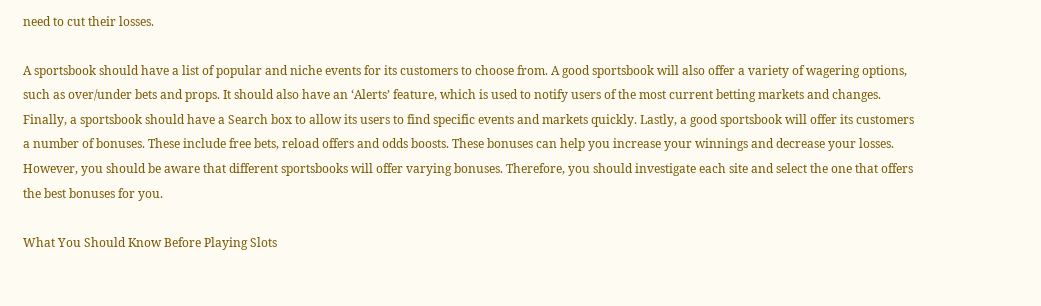need to cut their losses.

A sportsbook should have a list of popular and niche events for its customers to choose from. A good sportsbook will also offer a variety of wagering options, such as over/under bets and props. It should also have an ‘Alerts’ feature, which is used to notify users of the most current betting markets and changes. Finally, a sportsbook should have a Search box to allow its users to find specific events and markets quickly. Lastly, a good sportsbook will offer its customers a number of bonuses. These include free bets, reload offers and odds boosts. These bonuses can help you increase your winnings and decrease your losses. However, you should be aware that different sportsbooks will offer varying bonuses. Therefore, you should investigate each site and select the one that offers the best bonuses for you.

What You Should Know Before Playing Slots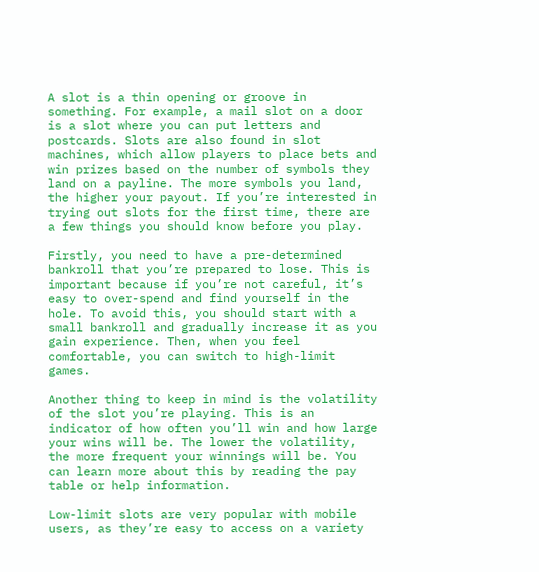A slot is a thin opening or groove in something. For example, a mail slot on a door is a slot where you can put letters and postcards. Slots are also found in slot machines, which allow players to place bets and win prizes based on the number of symbols they land on a payline. The more symbols you land, the higher your payout. If you’re interested in trying out slots for the first time, there are a few things you should know before you play.

Firstly, you need to have a pre-determined bankroll that you’re prepared to lose. This is important because if you’re not careful, it’s easy to over-spend and find yourself in the hole. To avoid this, you should start with a small bankroll and gradually increase it as you gain experience. Then, when you feel comfortable, you can switch to high-limit games.

Another thing to keep in mind is the volatility of the slot you’re playing. This is an indicator of how often you’ll win and how large your wins will be. The lower the volatility, the more frequent your winnings will be. You can learn more about this by reading the pay table or help information.

Low-limit slots are very popular with mobile users, as they’re easy to access on a variety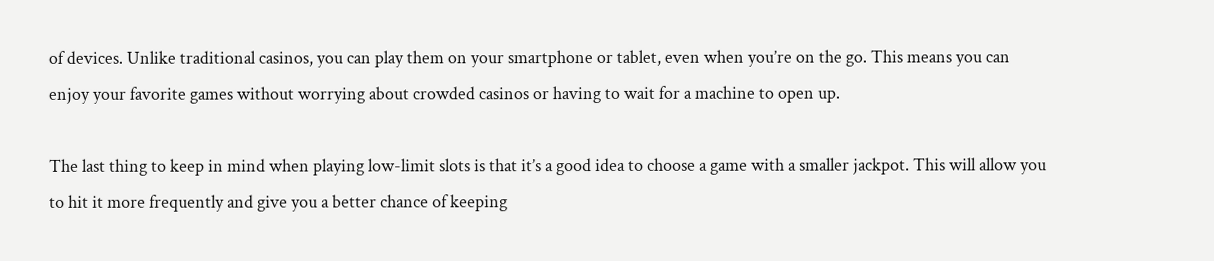of devices. Unlike traditional casinos, you can play them on your smartphone or tablet, even when you’re on the go. This means you can enjoy your favorite games without worrying about crowded casinos or having to wait for a machine to open up.

The last thing to keep in mind when playing low-limit slots is that it’s a good idea to choose a game with a smaller jackpot. This will allow you to hit it more frequently and give you a better chance of keeping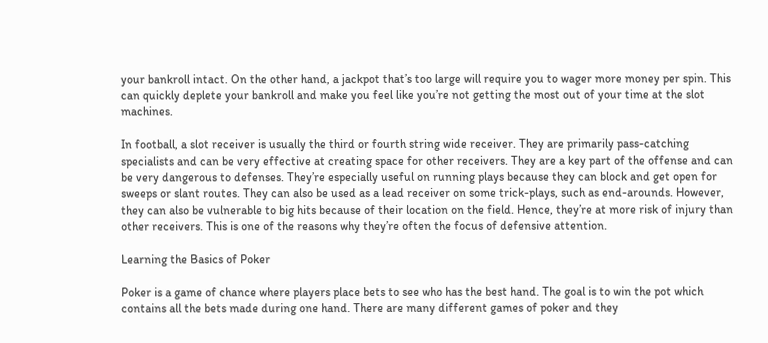your bankroll intact. On the other hand, a jackpot that’s too large will require you to wager more money per spin. This can quickly deplete your bankroll and make you feel like you’re not getting the most out of your time at the slot machines.

In football, a slot receiver is usually the third or fourth string wide receiver. They are primarily pass-catching specialists and can be very effective at creating space for other receivers. They are a key part of the offense and can be very dangerous to defenses. They’re especially useful on running plays because they can block and get open for sweeps or slant routes. They can also be used as a lead receiver on some trick-plays, such as end-arounds. However, they can also be vulnerable to big hits because of their location on the field. Hence, they’re at more risk of injury than other receivers. This is one of the reasons why they’re often the focus of defensive attention.

Learning the Basics of Poker

Poker is a game of chance where players place bets to see who has the best hand. The goal is to win the pot which contains all the bets made during one hand. There are many different games of poker and they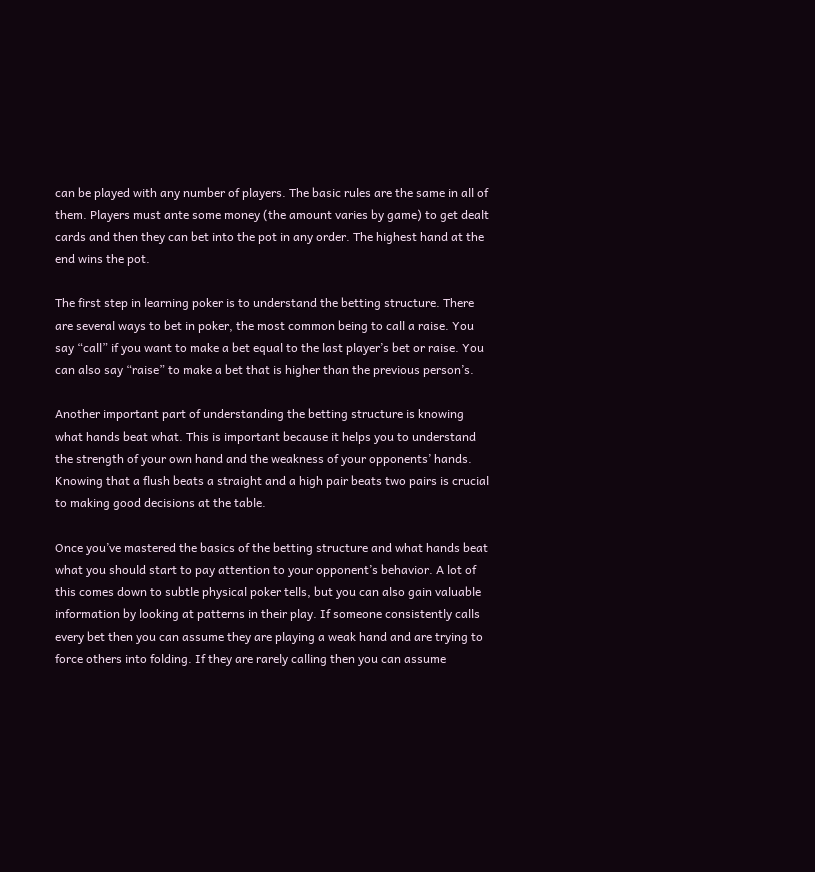can be played with any number of players. The basic rules are the same in all of them. Players must ante some money (the amount varies by game) to get dealt cards and then they can bet into the pot in any order. The highest hand at the end wins the pot.

The first step in learning poker is to understand the betting structure. There are several ways to bet in poker, the most common being to call a raise. You say “call” if you want to make a bet equal to the last player’s bet or raise. You can also say “raise” to make a bet that is higher than the previous person’s.

Another important part of understanding the betting structure is knowing what hands beat what. This is important because it helps you to understand the strength of your own hand and the weakness of your opponents’ hands. Knowing that a flush beats a straight and a high pair beats two pairs is crucial to making good decisions at the table.

Once you’ve mastered the basics of the betting structure and what hands beat what you should start to pay attention to your opponent’s behavior. A lot of this comes down to subtle physical poker tells, but you can also gain valuable information by looking at patterns in their play. If someone consistently calls every bet then you can assume they are playing a weak hand and are trying to force others into folding. If they are rarely calling then you can assume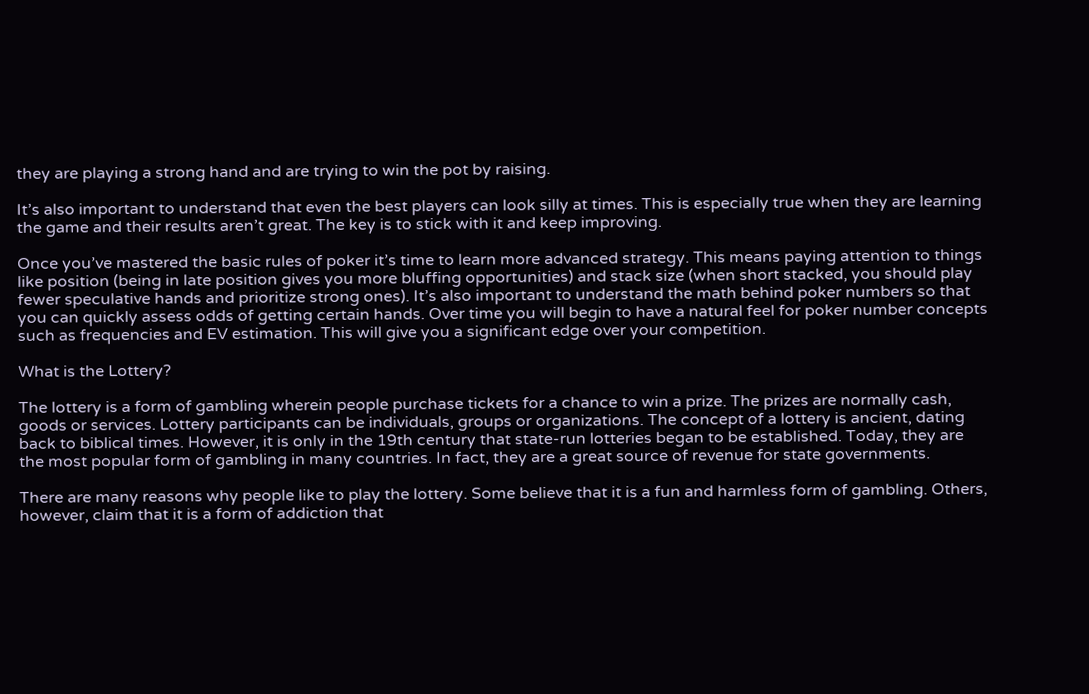they are playing a strong hand and are trying to win the pot by raising.

It’s also important to understand that even the best players can look silly at times. This is especially true when they are learning the game and their results aren’t great. The key is to stick with it and keep improving.

Once you’ve mastered the basic rules of poker it’s time to learn more advanced strategy. This means paying attention to things like position (being in late position gives you more bluffing opportunities) and stack size (when short stacked, you should play fewer speculative hands and prioritize strong ones). It’s also important to understand the math behind poker numbers so that you can quickly assess odds of getting certain hands. Over time you will begin to have a natural feel for poker number concepts such as frequencies and EV estimation. This will give you a significant edge over your competition.

What is the Lottery?

The lottery is a form of gambling wherein people purchase tickets for a chance to win a prize. The prizes are normally cash, goods or services. Lottery participants can be individuals, groups or organizations. The concept of a lottery is ancient, dating back to biblical times. However, it is only in the 19th century that state-run lotteries began to be established. Today, they are the most popular form of gambling in many countries. In fact, they are a great source of revenue for state governments.

There are many reasons why people like to play the lottery. Some believe that it is a fun and harmless form of gambling. Others, however, claim that it is a form of addiction that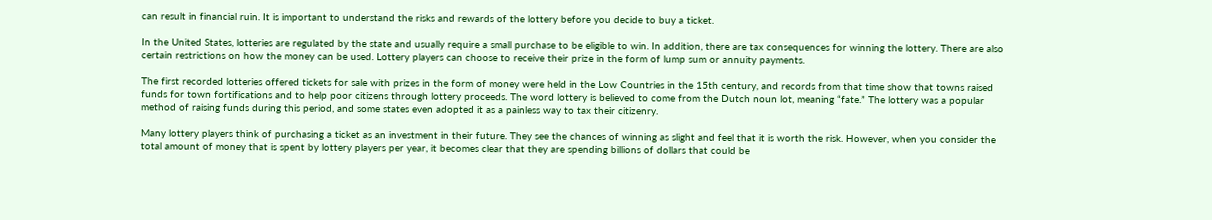can result in financial ruin. It is important to understand the risks and rewards of the lottery before you decide to buy a ticket.

In the United States, lotteries are regulated by the state and usually require a small purchase to be eligible to win. In addition, there are tax consequences for winning the lottery. There are also certain restrictions on how the money can be used. Lottery players can choose to receive their prize in the form of lump sum or annuity payments.

The first recorded lotteries offered tickets for sale with prizes in the form of money were held in the Low Countries in the 15th century, and records from that time show that towns raised funds for town fortifications and to help poor citizens through lottery proceeds. The word lottery is believed to come from the Dutch noun lot, meaning “fate.” The lottery was a popular method of raising funds during this period, and some states even adopted it as a painless way to tax their citizenry.

Many lottery players think of purchasing a ticket as an investment in their future. They see the chances of winning as slight and feel that it is worth the risk. However, when you consider the total amount of money that is spent by lottery players per year, it becomes clear that they are spending billions of dollars that could be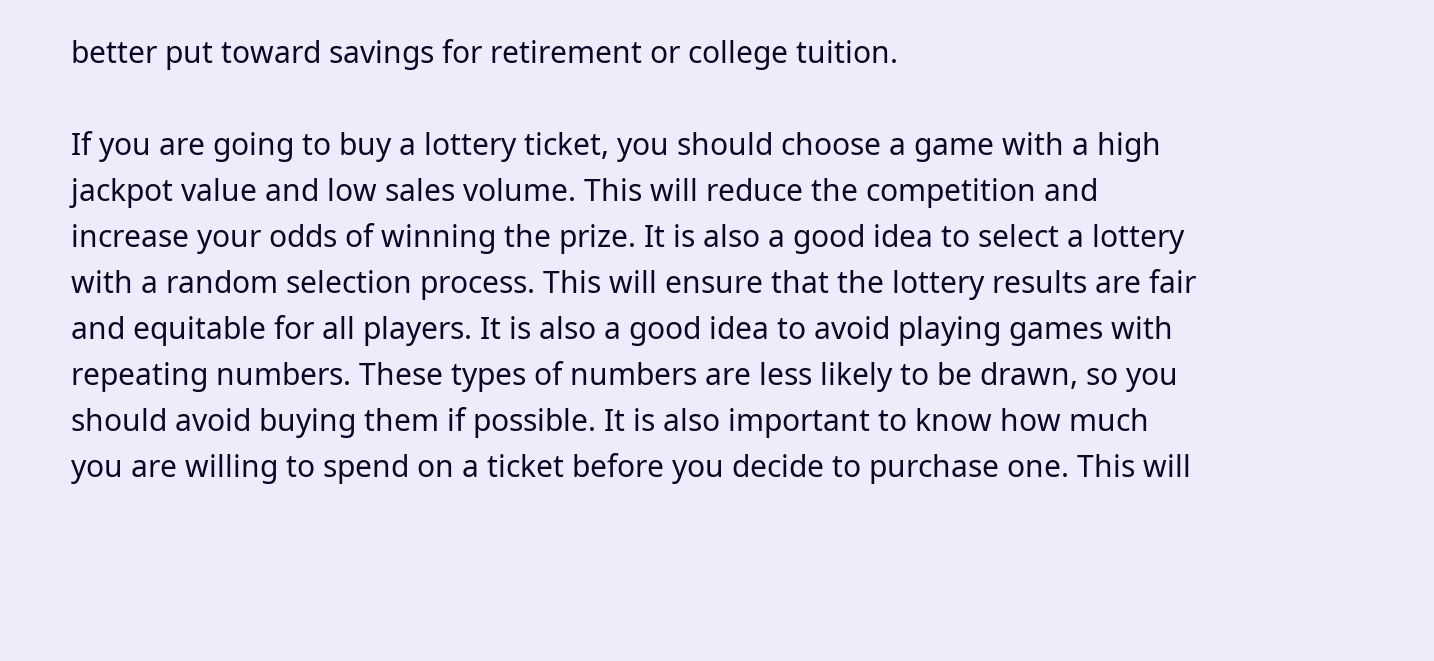better put toward savings for retirement or college tuition.

If you are going to buy a lottery ticket, you should choose a game with a high jackpot value and low sales volume. This will reduce the competition and increase your odds of winning the prize. It is also a good idea to select a lottery with a random selection process. This will ensure that the lottery results are fair and equitable for all players. It is also a good idea to avoid playing games with repeating numbers. These types of numbers are less likely to be drawn, so you should avoid buying them if possible. It is also important to know how much you are willing to spend on a ticket before you decide to purchase one. This will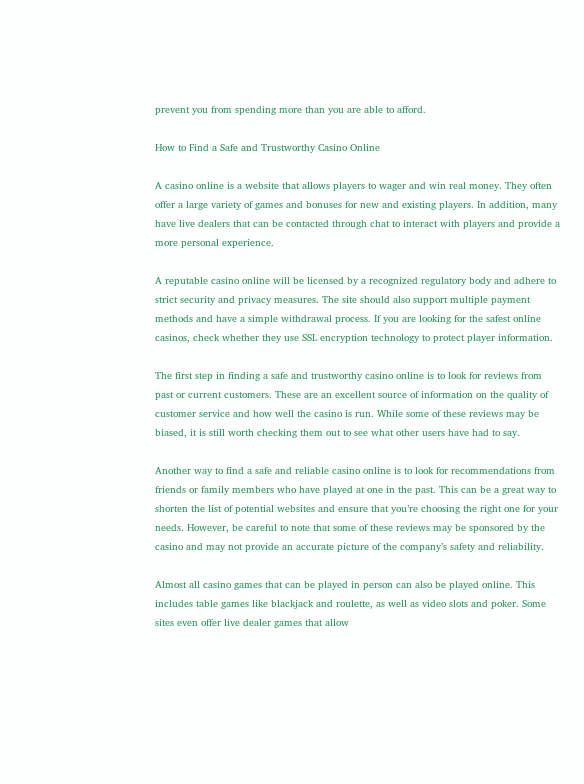prevent you from spending more than you are able to afford.

How to Find a Safe and Trustworthy Casino Online

A casino online is a website that allows players to wager and win real money. They often offer a large variety of games and bonuses for new and existing players. In addition, many have live dealers that can be contacted through chat to interact with players and provide a more personal experience.

A reputable casino online will be licensed by a recognized regulatory body and adhere to strict security and privacy measures. The site should also support multiple payment methods and have a simple withdrawal process. If you are looking for the safest online casinos, check whether they use SSL encryption technology to protect player information.

The first step in finding a safe and trustworthy casino online is to look for reviews from past or current customers. These are an excellent source of information on the quality of customer service and how well the casino is run. While some of these reviews may be biased, it is still worth checking them out to see what other users have had to say.

Another way to find a safe and reliable casino online is to look for recommendations from friends or family members who have played at one in the past. This can be a great way to shorten the list of potential websites and ensure that you’re choosing the right one for your needs. However, be careful to note that some of these reviews may be sponsored by the casino and may not provide an accurate picture of the company’s safety and reliability.

Almost all casino games that can be played in person can also be played online. This includes table games like blackjack and roulette, as well as video slots and poker. Some sites even offer live dealer games that allow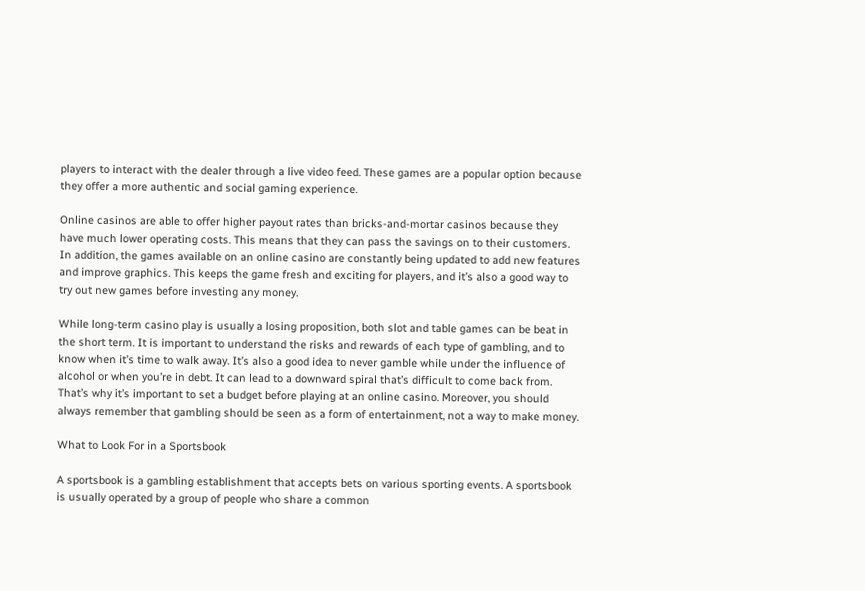players to interact with the dealer through a live video feed. These games are a popular option because they offer a more authentic and social gaming experience.

Online casinos are able to offer higher payout rates than bricks-and-mortar casinos because they have much lower operating costs. This means that they can pass the savings on to their customers. In addition, the games available on an online casino are constantly being updated to add new features and improve graphics. This keeps the game fresh and exciting for players, and it’s also a good way to try out new games before investing any money.

While long-term casino play is usually a losing proposition, both slot and table games can be beat in the short term. It is important to understand the risks and rewards of each type of gambling, and to know when it’s time to walk away. It’s also a good idea to never gamble while under the influence of alcohol or when you’re in debt. It can lead to a downward spiral that’s difficult to come back from. That’s why it’s important to set a budget before playing at an online casino. Moreover, you should always remember that gambling should be seen as a form of entertainment, not a way to make money.

What to Look For in a Sportsbook

A sportsbook is a gambling establishment that accepts bets on various sporting events. A sportsbook is usually operated by a group of people who share a common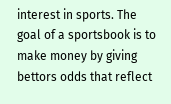interest in sports. The goal of a sportsbook is to make money by giving bettors odds that reflect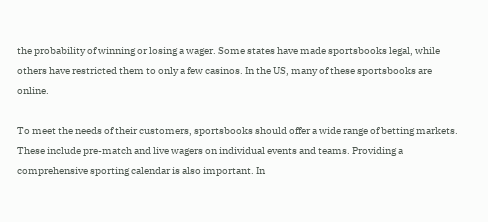the probability of winning or losing a wager. Some states have made sportsbooks legal, while others have restricted them to only a few casinos. In the US, many of these sportsbooks are online.

To meet the needs of their customers, sportsbooks should offer a wide range of betting markets. These include pre-match and live wagers on individual events and teams. Providing a comprehensive sporting calendar is also important. In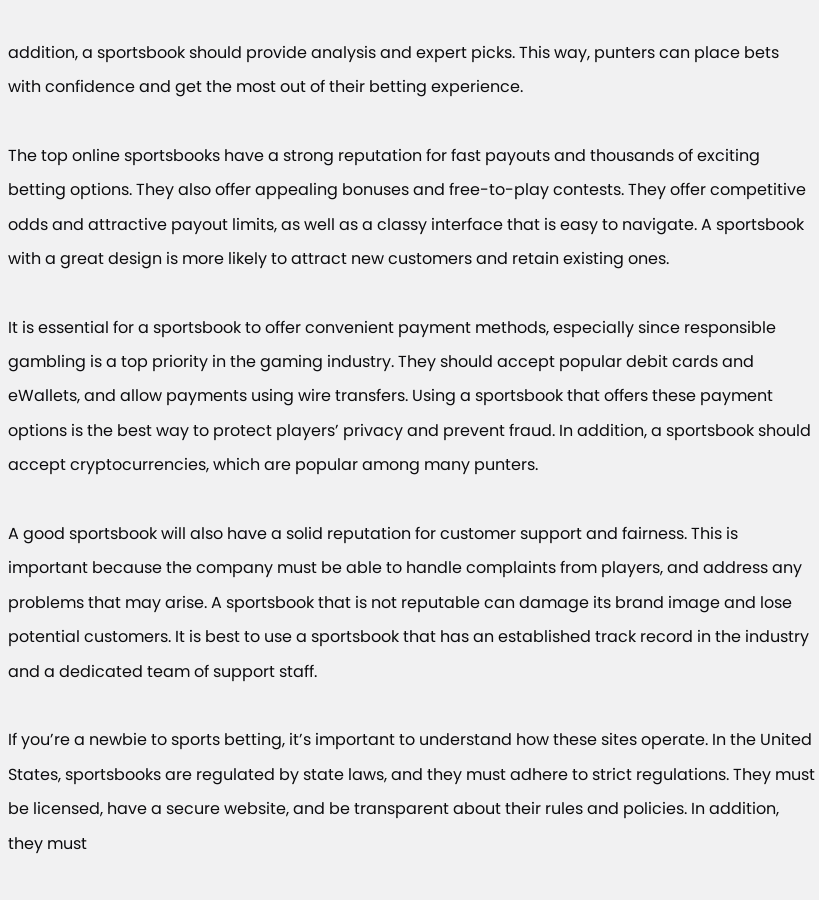addition, a sportsbook should provide analysis and expert picks. This way, punters can place bets with confidence and get the most out of their betting experience.

The top online sportsbooks have a strong reputation for fast payouts and thousands of exciting betting options. They also offer appealing bonuses and free-to-play contests. They offer competitive odds and attractive payout limits, as well as a classy interface that is easy to navigate. A sportsbook with a great design is more likely to attract new customers and retain existing ones.

It is essential for a sportsbook to offer convenient payment methods, especially since responsible gambling is a top priority in the gaming industry. They should accept popular debit cards and eWallets, and allow payments using wire transfers. Using a sportsbook that offers these payment options is the best way to protect players’ privacy and prevent fraud. In addition, a sportsbook should accept cryptocurrencies, which are popular among many punters.

A good sportsbook will also have a solid reputation for customer support and fairness. This is important because the company must be able to handle complaints from players, and address any problems that may arise. A sportsbook that is not reputable can damage its brand image and lose potential customers. It is best to use a sportsbook that has an established track record in the industry and a dedicated team of support staff.

If you’re a newbie to sports betting, it’s important to understand how these sites operate. In the United States, sportsbooks are regulated by state laws, and they must adhere to strict regulations. They must be licensed, have a secure website, and be transparent about their rules and policies. In addition, they must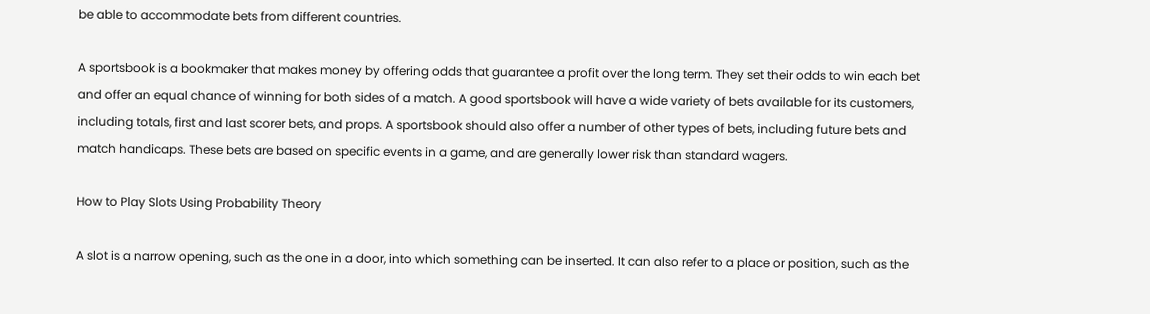be able to accommodate bets from different countries.

A sportsbook is a bookmaker that makes money by offering odds that guarantee a profit over the long term. They set their odds to win each bet and offer an equal chance of winning for both sides of a match. A good sportsbook will have a wide variety of bets available for its customers, including totals, first and last scorer bets, and props. A sportsbook should also offer a number of other types of bets, including future bets and match handicaps. These bets are based on specific events in a game, and are generally lower risk than standard wagers.

How to Play Slots Using Probability Theory

A slot is a narrow opening, such as the one in a door, into which something can be inserted. It can also refer to a place or position, such as the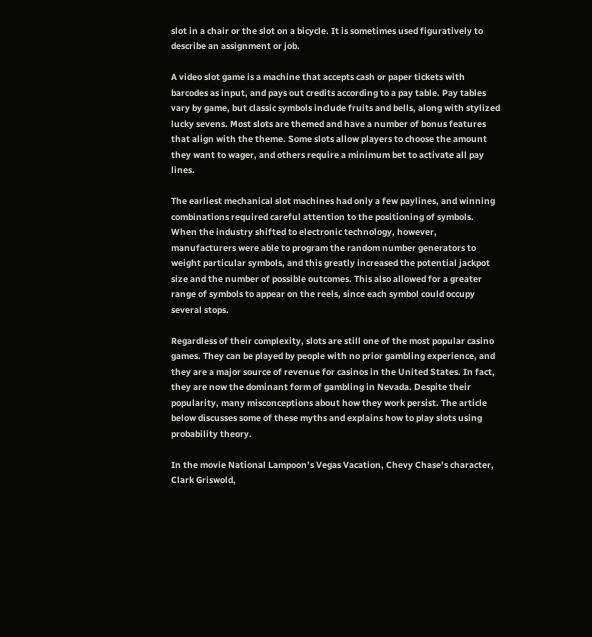slot in a chair or the slot on a bicycle. It is sometimes used figuratively to describe an assignment or job.

A video slot game is a machine that accepts cash or paper tickets with barcodes as input, and pays out credits according to a pay table. Pay tables vary by game, but classic symbols include fruits and bells, along with stylized lucky sevens. Most slots are themed and have a number of bonus features that align with the theme. Some slots allow players to choose the amount they want to wager, and others require a minimum bet to activate all pay lines.

The earliest mechanical slot machines had only a few paylines, and winning combinations required careful attention to the positioning of symbols. When the industry shifted to electronic technology, however, manufacturers were able to program the random number generators to weight particular symbols, and this greatly increased the potential jackpot size and the number of possible outcomes. This also allowed for a greater range of symbols to appear on the reels, since each symbol could occupy several stops.

Regardless of their complexity, slots are still one of the most popular casino games. They can be played by people with no prior gambling experience, and they are a major source of revenue for casinos in the United States. In fact, they are now the dominant form of gambling in Nevada. Despite their popularity, many misconceptions about how they work persist. The article below discusses some of these myths and explains how to play slots using probability theory.

In the movie National Lampoon’s Vegas Vacation, Chevy Chase’s character, Clark Griswold,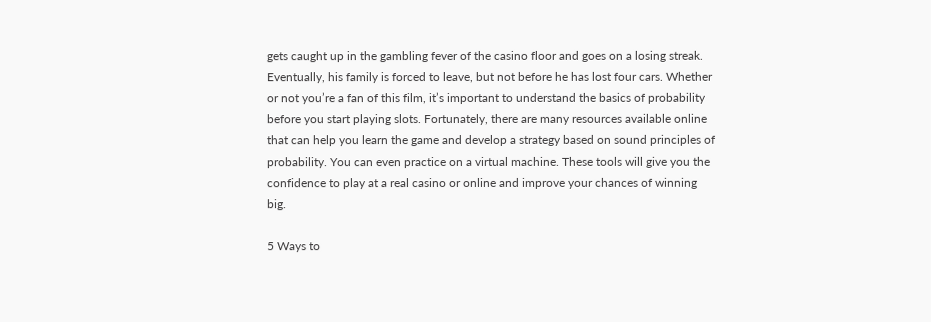gets caught up in the gambling fever of the casino floor and goes on a losing streak. Eventually, his family is forced to leave, but not before he has lost four cars. Whether or not you’re a fan of this film, it’s important to understand the basics of probability before you start playing slots. Fortunately, there are many resources available online that can help you learn the game and develop a strategy based on sound principles of probability. You can even practice on a virtual machine. These tools will give you the confidence to play at a real casino or online and improve your chances of winning big.

5 Ways to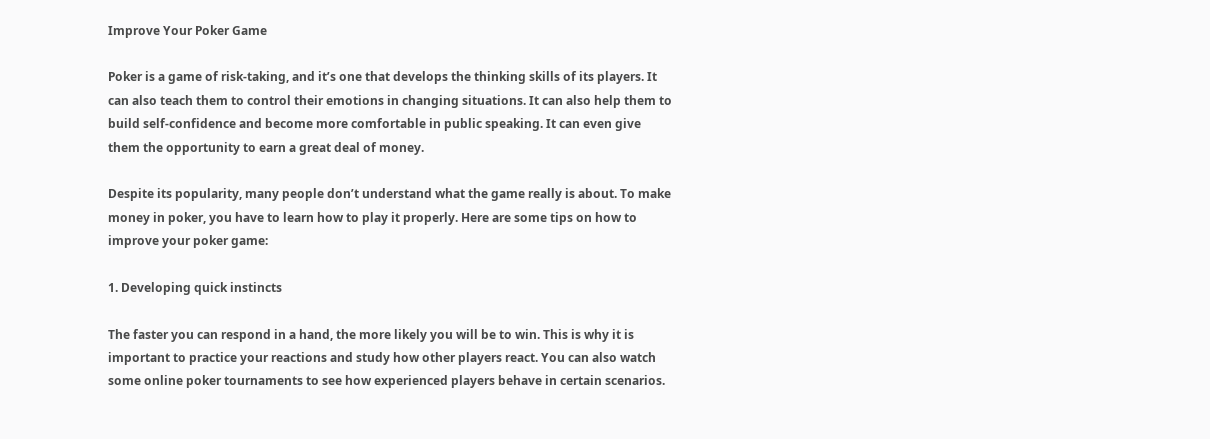Improve Your Poker Game

Poker is a game of risk-taking, and it’s one that develops the thinking skills of its players. It can also teach them to control their emotions in changing situations. It can also help them to build self-confidence and become more comfortable in public speaking. It can even give them the opportunity to earn a great deal of money.

Despite its popularity, many people don’t understand what the game really is about. To make money in poker, you have to learn how to play it properly. Here are some tips on how to improve your poker game:

1. Developing quick instincts

The faster you can respond in a hand, the more likely you will be to win. This is why it is important to practice your reactions and study how other players react. You can also watch some online poker tournaments to see how experienced players behave in certain scenarios.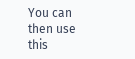You can then use this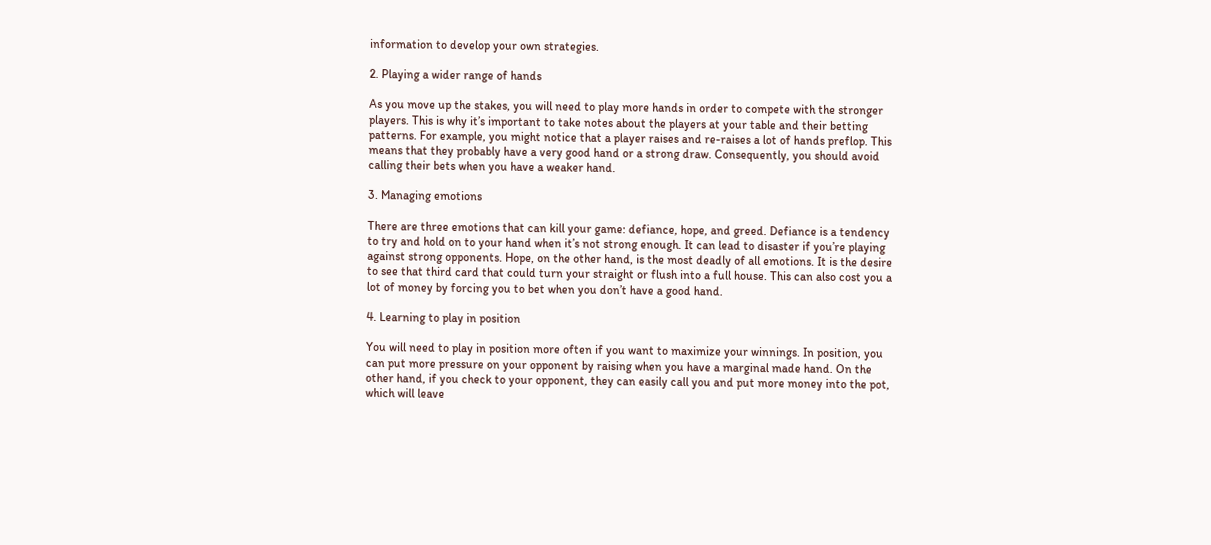information to develop your own strategies.

2. Playing a wider range of hands

As you move up the stakes, you will need to play more hands in order to compete with the stronger players. This is why it’s important to take notes about the players at your table and their betting patterns. For example, you might notice that a player raises and re-raises a lot of hands preflop. This means that they probably have a very good hand or a strong draw. Consequently, you should avoid calling their bets when you have a weaker hand.

3. Managing emotions

There are three emotions that can kill your game: defiance, hope, and greed. Defiance is a tendency to try and hold on to your hand when it’s not strong enough. It can lead to disaster if you’re playing against strong opponents. Hope, on the other hand, is the most deadly of all emotions. It is the desire to see that third card that could turn your straight or flush into a full house. This can also cost you a lot of money by forcing you to bet when you don’t have a good hand.

4. Learning to play in position

You will need to play in position more often if you want to maximize your winnings. In position, you can put more pressure on your opponent by raising when you have a marginal made hand. On the other hand, if you check to your opponent, they can easily call you and put more money into the pot, which will leave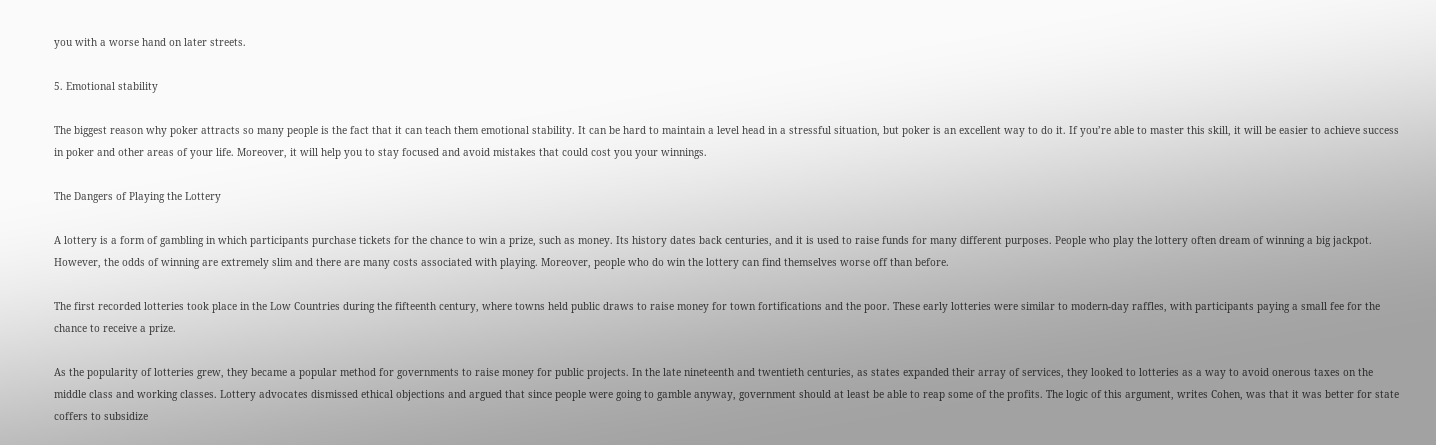you with a worse hand on later streets.

5. Emotional stability

The biggest reason why poker attracts so many people is the fact that it can teach them emotional stability. It can be hard to maintain a level head in a stressful situation, but poker is an excellent way to do it. If you’re able to master this skill, it will be easier to achieve success in poker and other areas of your life. Moreover, it will help you to stay focused and avoid mistakes that could cost you your winnings.

The Dangers of Playing the Lottery

A lottery is a form of gambling in which participants purchase tickets for the chance to win a prize, such as money. Its history dates back centuries, and it is used to raise funds for many different purposes. People who play the lottery often dream of winning a big jackpot. However, the odds of winning are extremely slim and there are many costs associated with playing. Moreover, people who do win the lottery can find themselves worse off than before.

The first recorded lotteries took place in the Low Countries during the fifteenth century, where towns held public draws to raise money for town fortifications and the poor. These early lotteries were similar to modern-day raffles, with participants paying a small fee for the chance to receive a prize.

As the popularity of lotteries grew, they became a popular method for governments to raise money for public projects. In the late nineteenth and twentieth centuries, as states expanded their array of services, they looked to lotteries as a way to avoid onerous taxes on the middle class and working classes. Lottery advocates dismissed ethical objections and argued that since people were going to gamble anyway, government should at least be able to reap some of the profits. The logic of this argument, writes Cohen, was that it was better for state coffers to subsidize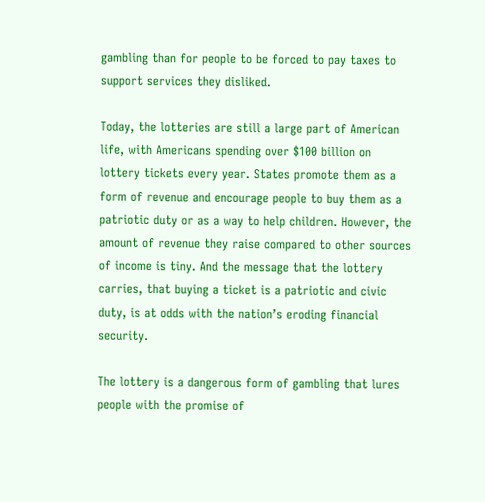gambling than for people to be forced to pay taxes to support services they disliked.

Today, the lotteries are still a large part of American life, with Americans spending over $100 billion on lottery tickets every year. States promote them as a form of revenue and encourage people to buy them as a patriotic duty or as a way to help children. However, the amount of revenue they raise compared to other sources of income is tiny. And the message that the lottery carries, that buying a ticket is a patriotic and civic duty, is at odds with the nation’s eroding financial security.

The lottery is a dangerous form of gambling that lures people with the promise of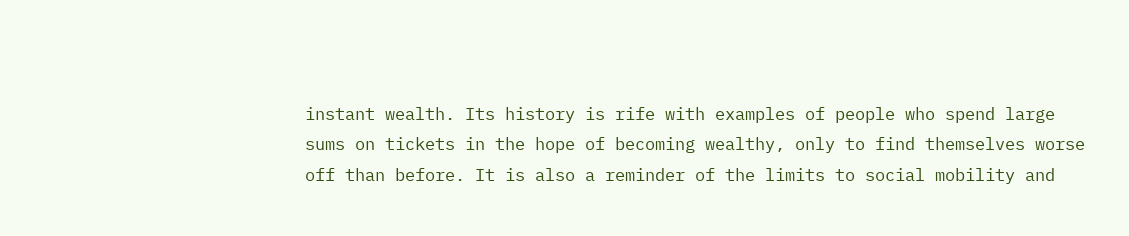instant wealth. Its history is rife with examples of people who spend large sums on tickets in the hope of becoming wealthy, only to find themselves worse off than before. It is also a reminder of the limits to social mobility and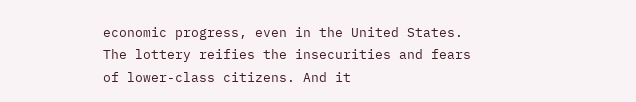economic progress, even in the United States. The lottery reifies the insecurities and fears of lower-class citizens. And it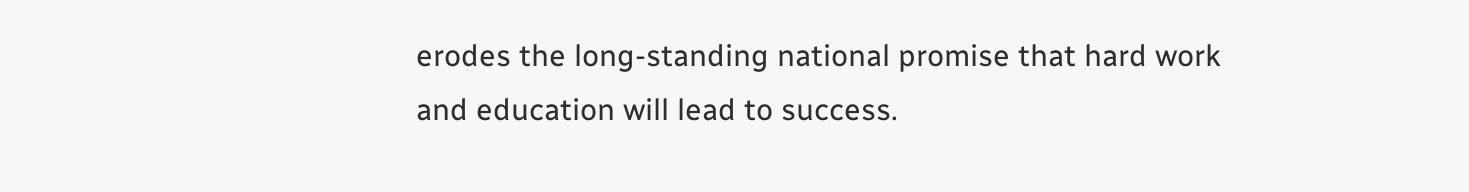erodes the long-standing national promise that hard work and education will lead to success.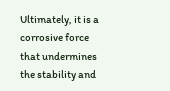Ultimately, it is a corrosive force that undermines the stability and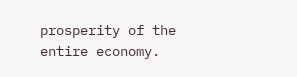prosperity of the entire economy.